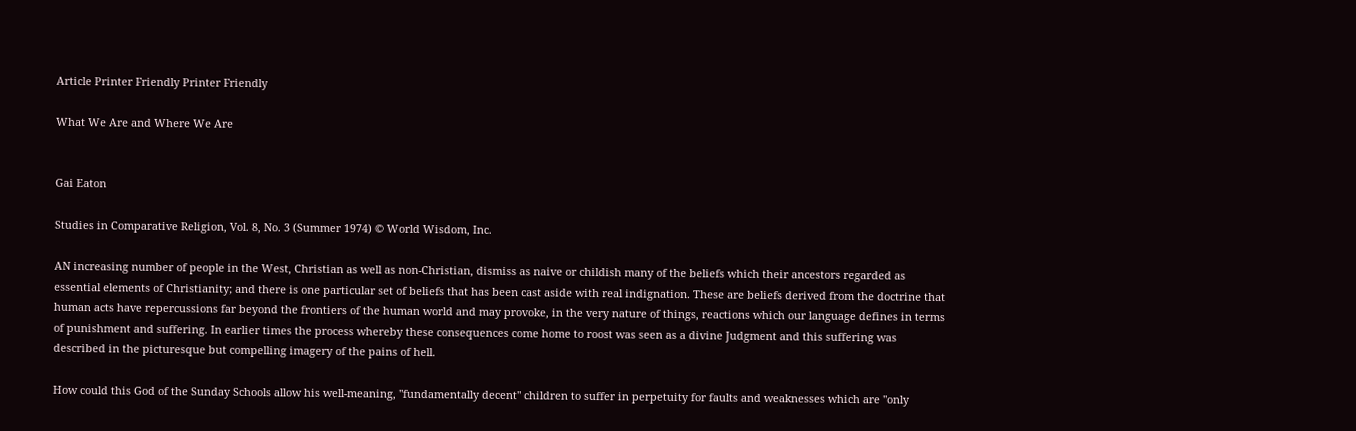Article Printer Friendly Printer Friendly

What We Are and Where We Are


Gai Eaton

Studies in Comparative Religion, Vol. 8, No. 3 (Summer 1974) © World Wisdom, Inc.

AN increasing number of people in the West, Christian as well as non-Christian, dismiss as naive or childish many of the beliefs which their ancestors regarded as essential elements of Christianity; and there is one particular set of beliefs that has been cast aside with real indignation. These are beliefs derived from the doctrine that human acts have repercussions far beyond the frontiers of the human world and may provoke, in the very nature of things, reactions which our language defines in terms of punishment and suffering. In earlier times the process whereby these consequences come home to roost was seen as a divine Judgment and this suffering was described in the picturesque but compelling imagery of the pains of hell.

How could this God of the Sunday Schools allow his well-meaning, "fundamentally decent" children to suffer in perpetuity for faults and weaknesses which are "only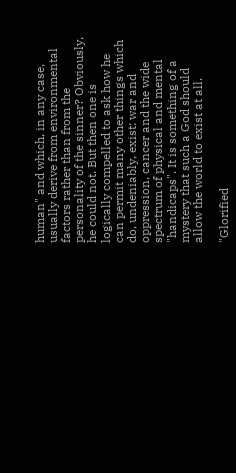human" and which, in any case, usually derive from environmental factors rather than from the personality of the sinner? Obviously, he could not. But then one is logically compelled to ask how he can permit many other things which do, undeniably, exist: war and oppression, cancer and the wide spectrum of physical and mental "handicaps". It is something of a mystery that such a God should allow the world to exist at all.

"Glorified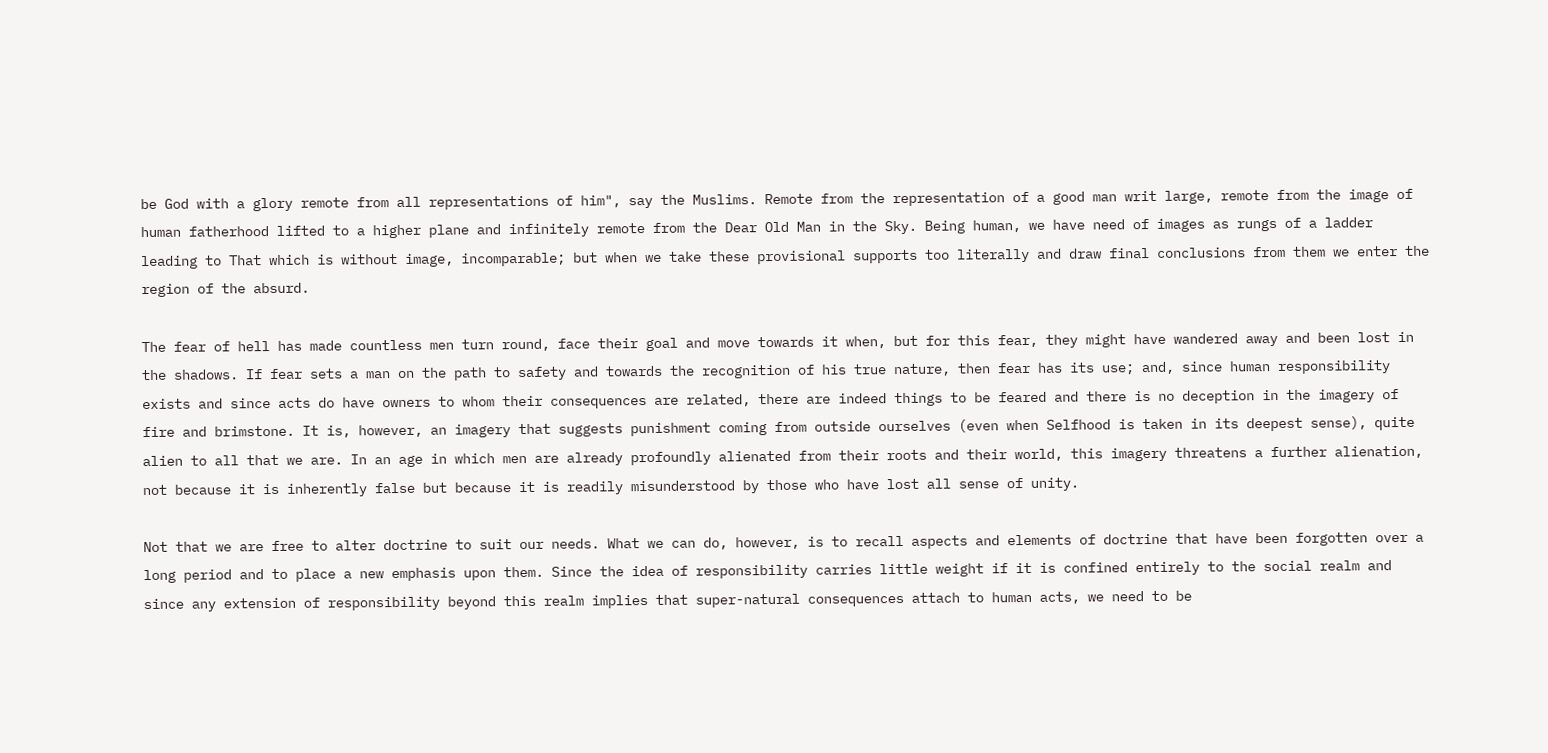be God with a glory remote from all representations of him", say the Muslims. Remote from the representation of a good man writ large, remote from the image of human fatherhood lifted to a higher plane and infinitely remote from the Dear Old Man in the Sky. Being human, we have need of images as rungs of a ladder leading to That which is without image, incomparable; but when we take these provisional supports too literally and draw final conclusions from them we enter the region of the absurd.

The fear of hell has made countless men turn round, face their goal and move towards it when, but for this fear, they might have wandered away and been lost in the shadows. If fear sets a man on the path to safety and towards the recognition of his true nature, then fear has its use; and, since human responsibility exists and since acts do have owners to whom their consequences are related, there are indeed things to be feared and there is no deception in the imagery of fire and brimstone. It is, however, an imagery that suggests punishment coming from outside ourselves (even when Selfhood is taken in its deepest sense), quite alien to all that we are. In an age in which men are already profoundly alienated from their roots and their world, this imagery threatens a further alienation, not because it is inherently false but because it is readily misunderstood by those who have lost all sense of unity.

Not that we are free to alter doctrine to suit our needs. What we can do, however, is to recall aspects and elements of doctrine that have been forgotten over a long period and to place a new emphasis upon them. Since the idea of responsibility carries little weight if it is confined entirely to the social realm and since any extension of responsibility beyond this realm implies that super-natural consequences attach to human acts, we need to be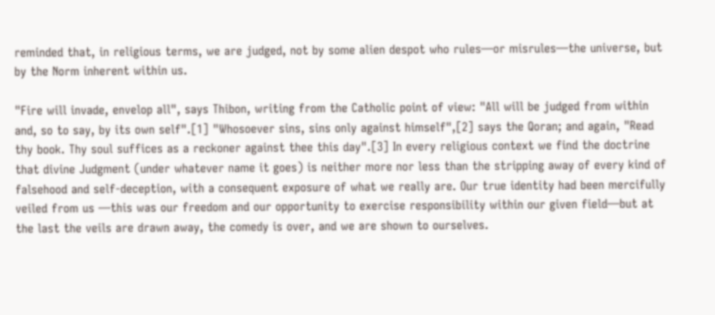reminded that, in religious terms, we are judged, not by some alien despot who rules—or misrules—the universe, but by the Norm inherent within us.

"Fire will invade, envelop all", says Thibon, writing from the Catholic point of view: "All will be judged from within and, so to say, by its own self".[1] "Whosoever sins, sins only against himself",[2] says the Qoran; and again, "Read thy book. Thy soul suffices as a reckoner against thee this day".[3] In every religious context we find the doctrine that divine Judgment (under whatever name it goes) is neither more nor less than the stripping away of every kind of falsehood and self-deception, with a consequent exposure of what we really are. Our true identity had been mercifully veiled from us —this was our freedom and our opportunity to exercise responsibility within our given field—but at the last the veils are drawn away, the comedy is over, and we are shown to ourselves.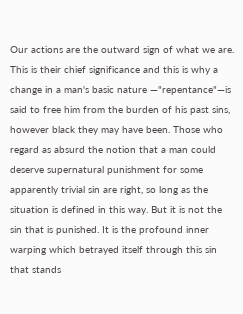Our actions are the outward sign of what we are. This is their chief significance and this is why a change in a man's basic nature —"repentance"—is said to free him from the burden of his past sins, however black they may have been. Those who regard as absurd the notion that a man could deserve supernatural punishment for some apparently trivial sin are right, so long as the situation is defined in this way. But it is not the sin that is punished. It is the profound inner warping which betrayed itself through this sin that stands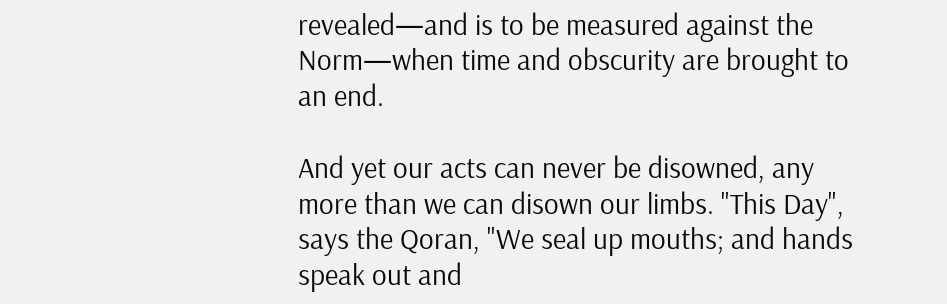revealed—and is to be measured against the Norm—when time and obscurity are brought to an end.

And yet our acts can never be disowned, any more than we can disown our limbs. "This Day", says the Qoran, "We seal up mouths; and hands speak out and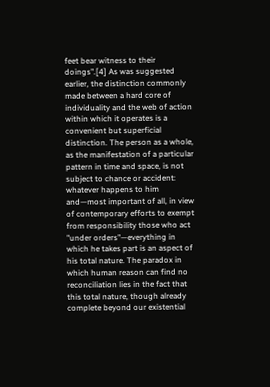feet bear witness to their doings".[4] As was suggested earlier, the distinction commonly made between a hard core of individuality and the web of action within which it operates is a convenient but superficial distinction. The person as a whole, as the manifestation of a particular pattern in time and space, is not subject to chance or accident: whatever happens to him and—most important of all, in view of contemporary efforts to exempt from responsibility those who act "under orders"—everything in which he takes part is an aspect of his total nature. The paradox in which human reason can find no reconciliation lies in the fact that this total nature, though already complete beyond our existential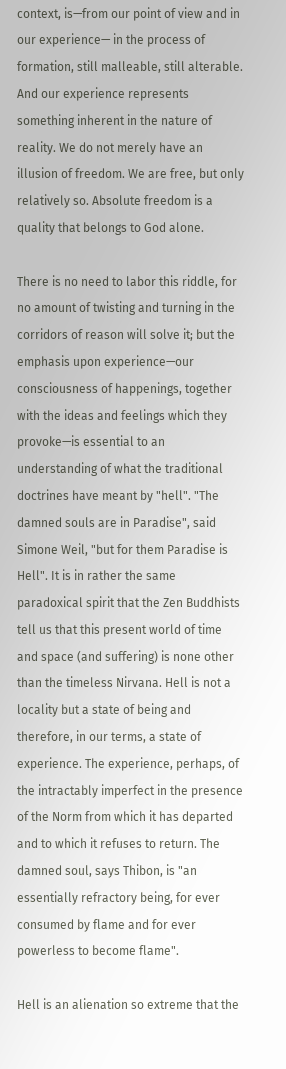context, is—from our point of view and in our experience— in the process of formation, still malleable, still alterable. And our experience represents something inherent in the nature of reality. We do not merely have an illusion of freedom. We are free, but only relatively so. Absolute freedom is a quality that belongs to God alone.

There is no need to labor this riddle, for no amount of twisting and turning in the corridors of reason will solve it; but the emphasis upon experience—our consciousness of happenings, together with the ideas and feelings which they provoke—is essential to an understanding of what the traditional doctrines have meant by "hell". "The damned souls are in Paradise", said Simone Weil, "but for them Paradise is Hell". It is in rather the same paradoxical spirit that the Zen Buddhists tell us that this present world of time and space (and suffering) is none other than the timeless Nirvana. Hell is not a locality but a state of being and therefore, in our terms, a state of experience. The experience, perhaps, of the intractably imperfect in the presence of the Norm from which it has departed and to which it refuses to return. The damned soul, says Thibon, is "an essentially refractory being, for ever consumed by flame and for ever powerless to become flame".

Hell is an alienation so extreme that the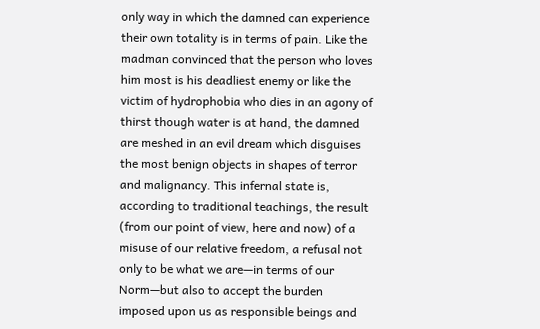only way in which the damned can experience their own totality is in terms of pain. Like the madman convinced that the person who loves him most is his deadliest enemy or like the victim of hydrophobia who dies in an agony of thirst though water is at hand, the damned are meshed in an evil dream which disguises the most benign objects in shapes of terror and malignancy. This infernal state is, according to traditional teachings, the result (from our point of view, here and now) of a misuse of our relative freedom, a refusal not only to be what we are—in terms of our Norm—but also to accept the burden imposed upon us as responsible beings and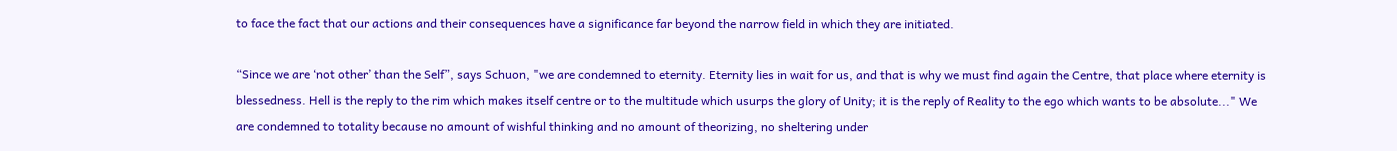to face the fact that our actions and their consequences have a significance far beyond the narrow field in which they are initiated.

“Since we are ‘not other’ than the Self”, says Schuon, "we are condemned to eternity. Eternity lies in wait for us, and that is why we must find again the Centre, that place where eternity is blessedness. Hell is the reply to the rim which makes itself centre or to the multitude which usurps the glory of Unity; it is the reply of Reality to the ego which wants to be absolute..." We are condemned to totality because no amount of wishful thinking and no amount of theorizing, no sheltering under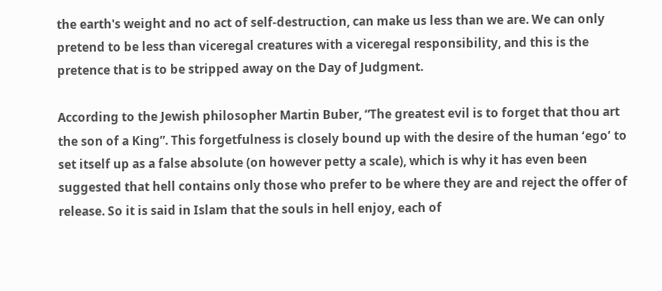the earth's weight and no act of self-destruction, can make us less than we are. We can only pretend to be less than viceregal creatures with a viceregal responsibility, and this is the pretence that is to be stripped away on the Day of Judgment.

According to the Jewish philosopher Martin Buber, “The greatest evil is to forget that thou art the son of a King”. This forgetfulness is closely bound up with the desire of the human ‘ego’ to set itself up as a false absolute (on however petty a scale), which is why it has even been suggested that hell contains only those who prefer to be where they are and reject the offer of release. So it is said in Islam that the souls in hell enjoy, each of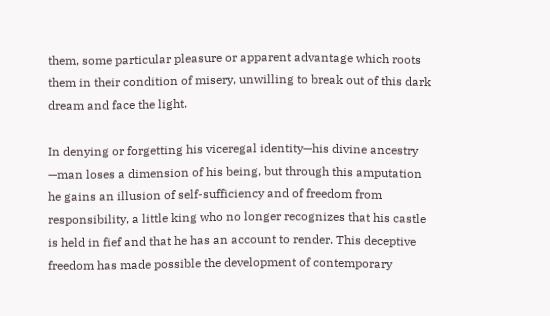them, some particular pleasure or apparent advantage which roots them in their condition of misery, unwilling to break out of this dark dream and face the light.

In denying or forgetting his viceregal identity—his divine ancestry —man loses a dimension of his being, but through this amputation he gains an illusion of self-sufficiency and of freedom from responsibility, a little king who no longer recognizes that his castle is held in fief and that he has an account to render. This deceptive freedom has made possible the development of contemporary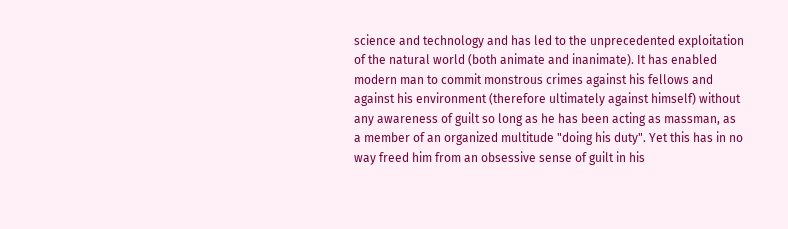science and technology and has led to the unprecedented exploitation of the natural world (both animate and inanimate). It has enabled modern man to commit monstrous crimes against his fellows and against his environment (therefore ultimately against himself) without any awareness of guilt so long as he has been acting as massman, as a member of an organized multitude "doing his duty". Yet this has in no way freed him from an obsessive sense of guilt in his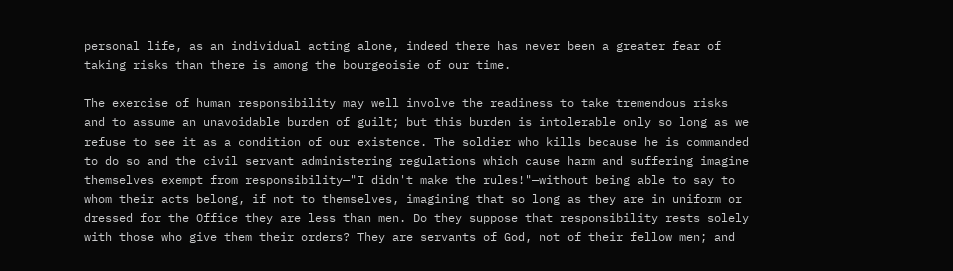personal life, as an individual acting alone, indeed there has never been a greater fear of taking risks than there is among the bourgeoisie of our time.

The exercise of human responsibility may well involve the readiness to take tremendous risks and to assume an unavoidable burden of guilt; but this burden is intolerable only so long as we refuse to see it as a condition of our existence. The soldier who kills because he is commanded to do so and the civil servant administering regulations which cause harm and suffering imagine themselves exempt from responsibility—"I didn't make the rules!"—without being able to say to whom their acts belong, if not to themselves, imagining that so long as they are in uniform or dressed for the Office they are less than men. Do they suppose that responsibility rests solely with those who give them their orders? They are servants of God, not of their fellow men; and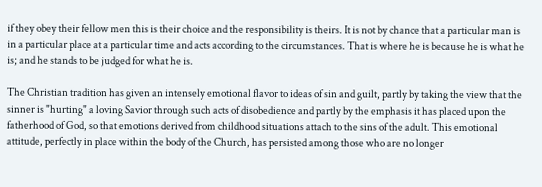if they obey their fellow men this is their choice and the responsibility is theirs. It is not by chance that a particular man is in a particular place at a particular time and acts according to the circumstances. That is where he is because he is what he is; and he stands to be judged for what he is.

The Christian tradition has given an intensely emotional flavor to ideas of sin and guilt, partly by taking the view that the sinner is "hurting" a loving Savior through such acts of disobedience and partly by the emphasis it has placed upon the fatherhood of God, so that emotions derived from childhood situations attach to the sins of the adult. This emotional attitude, perfectly in place within the body of the Church, has persisted among those who are no longer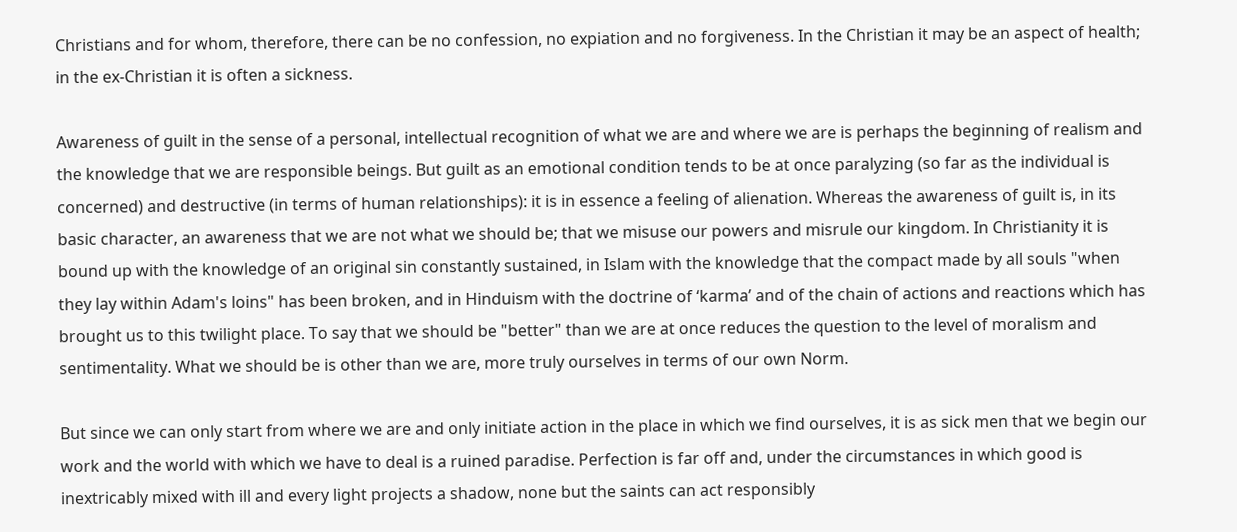Christians and for whom, therefore, there can be no confession, no expiation and no forgiveness. In the Christian it may be an aspect of health; in the ex-Christian it is often a sickness.

Awareness of guilt in the sense of a personal, intellectual recognition of what we are and where we are is perhaps the beginning of realism and the knowledge that we are responsible beings. But guilt as an emotional condition tends to be at once paralyzing (so far as the individual is concerned) and destructive (in terms of human relationships): it is in essence a feeling of alienation. Whereas the awareness of guilt is, in its basic character, an awareness that we are not what we should be; that we misuse our powers and misrule our kingdom. In Christianity it is bound up with the knowledge of an original sin constantly sustained, in Islam with the knowledge that the compact made by all souls "when they lay within Adam's loins" has been broken, and in Hinduism with the doctrine of ‘karma’ and of the chain of actions and reactions which has brought us to this twilight place. To say that we should be "better" than we are at once reduces the question to the level of moralism and sentimentality. What we should be is other than we are, more truly ourselves in terms of our own Norm.

But since we can only start from where we are and only initiate action in the place in which we find ourselves, it is as sick men that we begin our work and the world with which we have to deal is a ruined paradise. Perfection is far off and, under the circumstances in which good is inextricably mixed with ill and every light projects a shadow, none but the saints can act responsibly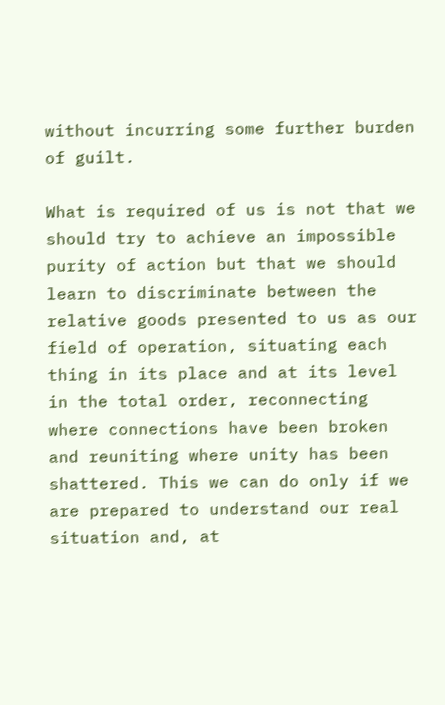without incurring some further burden of guilt.

What is required of us is not that we should try to achieve an impossible purity of action but that we should learn to discriminate between the relative goods presented to us as our field of operation, situating each thing in its place and at its level in the total order, reconnecting where connections have been broken and reuniting where unity has been shattered. This we can do only if we are prepared to understand our real situation and, at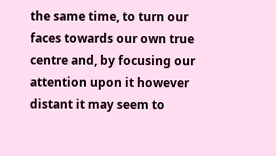the same time, to turn our faces towards our own true centre and, by focusing our attention upon it however distant it may seem to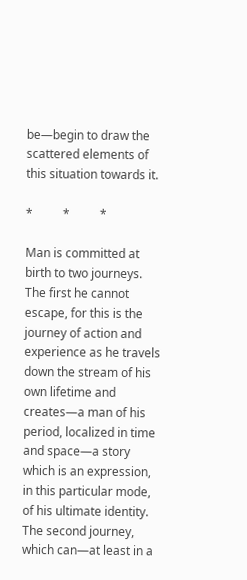be—begin to draw the scattered elements of this situation towards it.

*          *          *

Man is committed at birth to two journeys. The first he cannot escape, for this is the journey of action and experience as he travels down the stream of his own lifetime and creates—a man of his period, localized in time and space—a story which is an expression, in this particular mode, of his ultimate identity. The second journey, which can—at least in a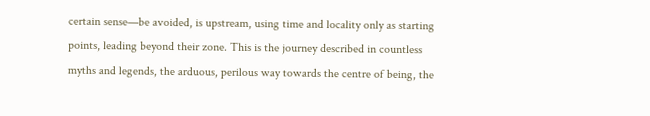certain sense—be avoided, is upstream, using time and locality only as starting points, leading beyond their zone. This is the journey described in countless myths and legends, the arduous, perilous way towards the centre of being, the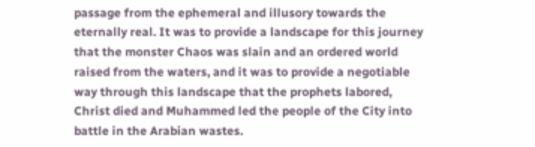passage from the ephemeral and illusory towards the eternally real. It was to provide a landscape for this journey that the monster Chaos was slain and an ordered world raised from the waters, and it was to provide a negotiable way through this landscape that the prophets labored, Christ died and Muhammed led the people of the City into battle in the Arabian wastes.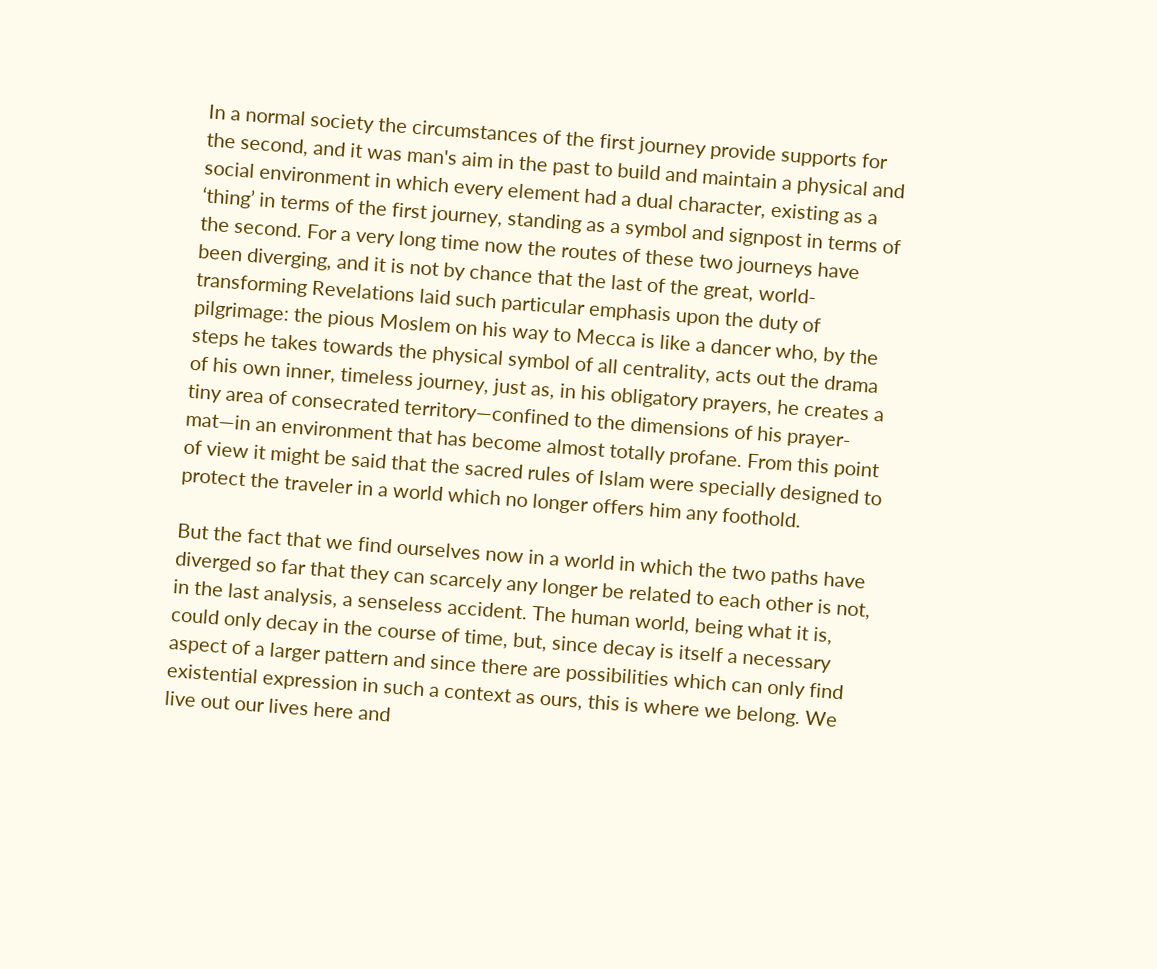In a normal society the circumstances of the first journey provide supports for the second, and it was man's aim in the past to build and maintain a physical and social environment in which every element had a dual character, existing as a ‘thing’ in terms of the first journey, standing as a symbol and signpost in terms of the second. For a very long time now the routes of these two journeys have been diverging, and it is not by chance that the last of the great, world-transforming Revelations laid such particular emphasis upon the duty of pilgrimage: the pious Moslem on his way to Mecca is like a dancer who, by the steps he takes towards the physical symbol of all centrality, acts out the drama of his own inner, timeless journey, just as, in his obligatory prayers, he creates a tiny area of consecrated territory—confined to the dimensions of his prayer-mat—in an environment that has become almost totally profane. From this point of view it might be said that the sacred rules of Islam were specially designed to protect the traveler in a world which no longer offers him any foothold.

But the fact that we find ourselves now in a world in which the two paths have diverged so far that they can scarcely any longer be related to each other is not, in the last analysis, a senseless accident. The human world, being what it is, could only decay in the course of time, but, since decay is itself a necessary aspect of a larger pattern and since there are possibilities which can only find existential expression in such a context as ours, this is where we belong. We live out our lives here and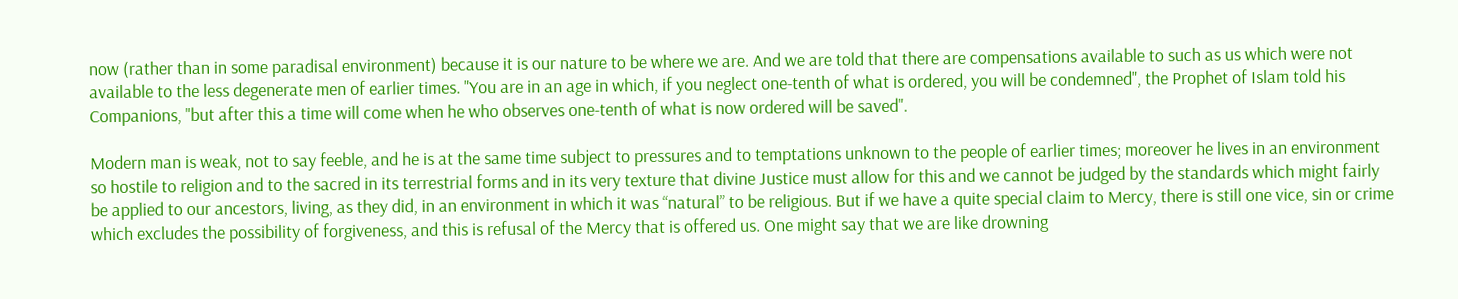now (rather than in some paradisal environment) because it is our nature to be where we are. And we are told that there are compensations available to such as us which were not available to the less degenerate men of earlier times. "You are in an age in which, if you neglect one-tenth of what is ordered, you will be condemned", the Prophet of Islam told his Companions, "but after this a time will come when he who observes one-tenth of what is now ordered will be saved".

Modern man is weak, not to say feeble, and he is at the same time subject to pressures and to temptations unknown to the people of earlier times; moreover he lives in an environment so hostile to religion and to the sacred in its terrestrial forms and in its very texture that divine Justice must allow for this and we cannot be judged by the standards which might fairly be applied to our ancestors, living, as they did, in an environment in which it was “natural” to be religious. But if we have a quite special claim to Mercy, there is still one vice, sin or crime which excludes the possibility of forgiveness, and this is refusal of the Mercy that is offered us. One might say that we are like drowning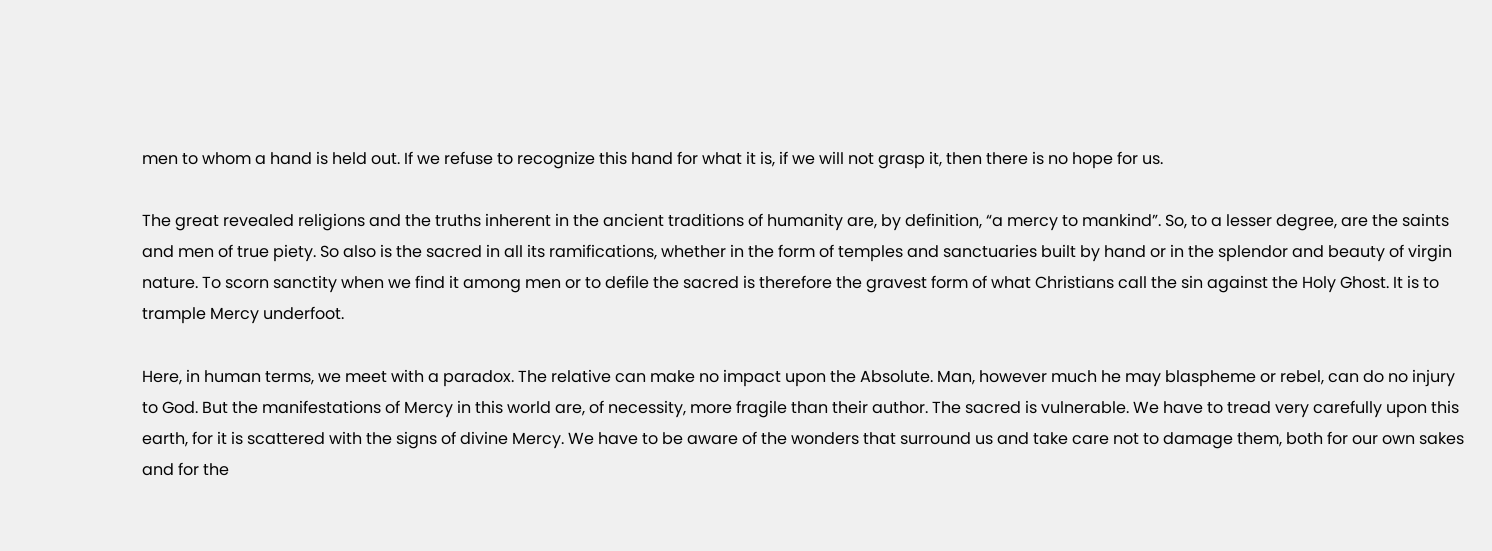men to whom a hand is held out. If we refuse to recognize this hand for what it is, if we will not grasp it, then there is no hope for us.

The great revealed religions and the truths inherent in the ancient traditions of humanity are, by definition, “a mercy to mankind”. So, to a lesser degree, are the saints and men of true piety. So also is the sacred in all its ramifications, whether in the form of temples and sanctuaries built by hand or in the splendor and beauty of virgin nature. To scorn sanctity when we find it among men or to defile the sacred is therefore the gravest form of what Christians call the sin against the Holy Ghost. It is to trample Mercy underfoot.

Here, in human terms, we meet with a paradox. The relative can make no impact upon the Absolute. Man, however much he may blaspheme or rebel, can do no injury to God. But the manifestations of Mercy in this world are, of necessity, more fragile than their author. The sacred is vulnerable. We have to tread very carefully upon this earth, for it is scattered with the signs of divine Mercy. We have to be aware of the wonders that surround us and take care not to damage them, both for our own sakes and for the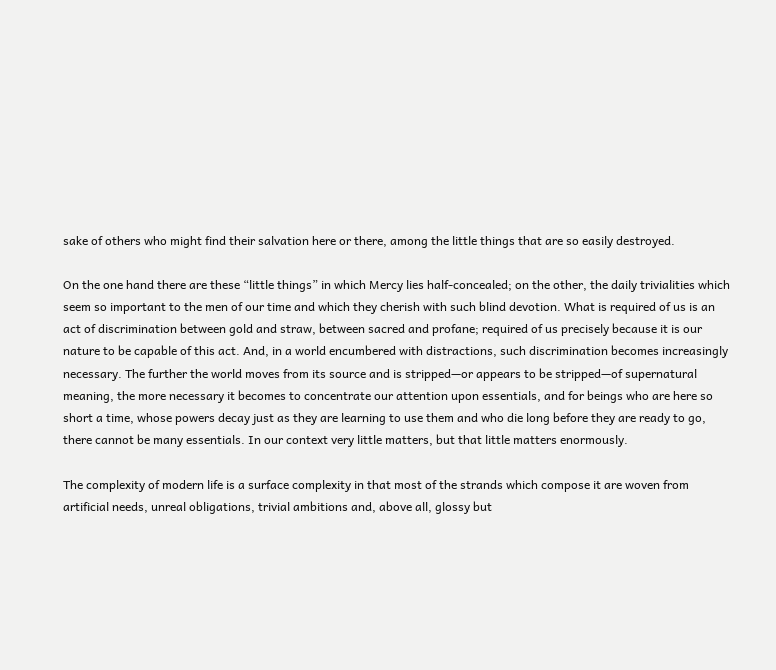sake of others who might find their salvation here or there, among the little things that are so easily destroyed.

On the one hand there are these “little things” in which Mercy lies half-concealed; on the other, the daily trivialities which seem so important to the men of our time and which they cherish with such blind devotion. What is required of us is an act of discrimination between gold and straw, between sacred and profane; required of us precisely because it is our nature to be capable of this act. And, in a world encumbered with distractions, such discrimination becomes increasingly necessary. The further the world moves from its source and is stripped—or appears to be stripped—of supernatural meaning, the more necessary it becomes to concentrate our attention upon essentials, and for beings who are here so short a time, whose powers decay just as they are learning to use them and who die long before they are ready to go, there cannot be many essentials. In our context very little matters, but that little matters enormously.

The complexity of modern life is a surface complexity in that most of the strands which compose it are woven from artificial needs, unreal obligations, trivial ambitions and, above all, glossy but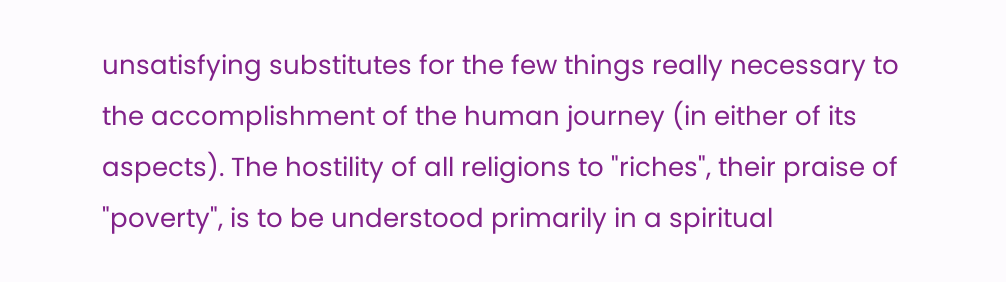unsatisfying substitutes for the few things really necessary to the accomplishment of the human journey (in either of its aspects). The hostility of all religions to "riches", their praise of "poverty", is to be understood primarily in a spiritual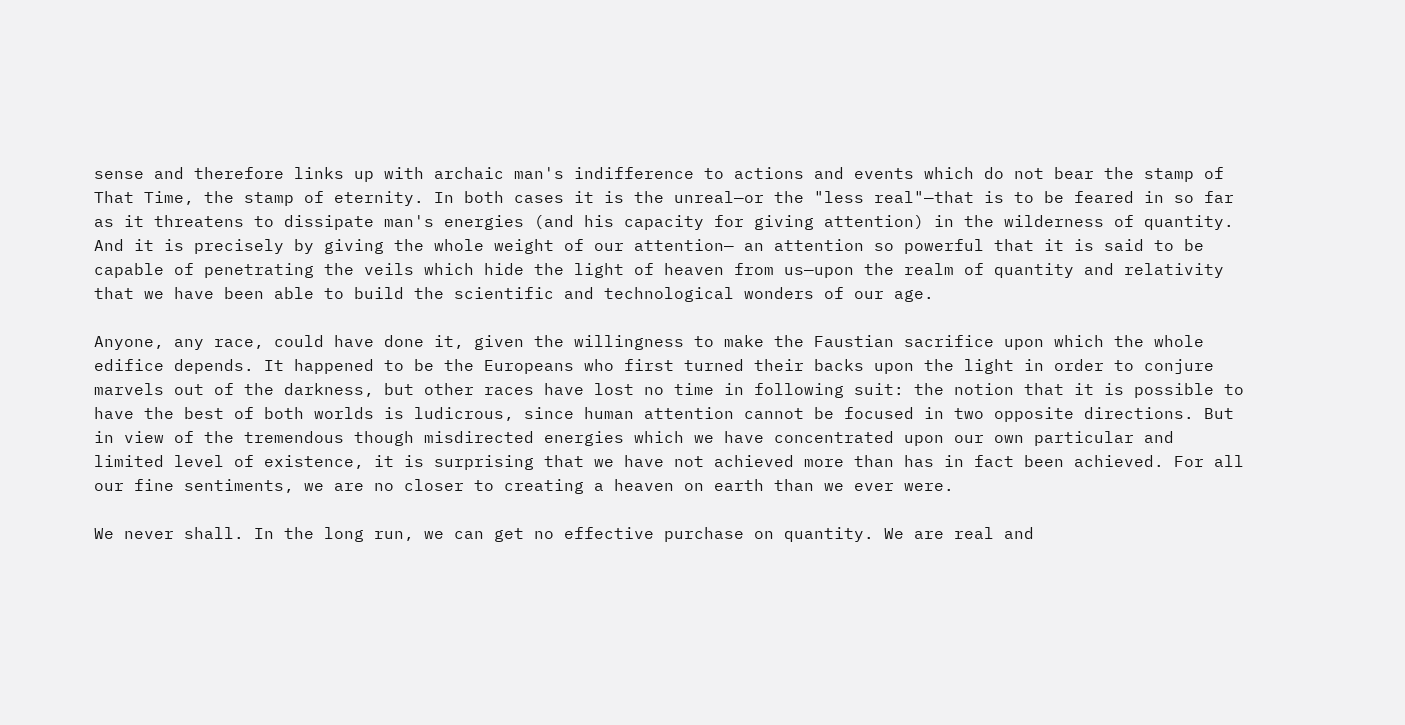sense and therefore links up with archaic man's indifference to actions and events which do not bear the stamp of That Time, the stamp of eternity. In both cases it is the unreal—or the "less real"—that is to be feared in so far as it threatens to dissipate man's energies (and his capacity for giving attention) in the wilderness of quantity. And it is precisely by giving the whole weight of our attention— an attention so powerful that it is said to be capable of penetrating the veils which hide the light of heaven from us—upon the realm of quantity and relativity that we have been able to build the scientific and technological wonders of our age.

Anyone, any race, could have done it, given the willingness to make the Faustian sacrifice upon which the whole edifice depends. It happened to be the Europeans who first turned their backs upon the light in order to conjure marvels out of the darkness, but other races have lost no time in following suit: the notion that it is possible to have the best of both worlds is ludicrous, since human attention cannot be focused in two opposite directions. But in view of the tremendous though misdirected energies which we have concentrated upon our own particular and limited level of existence, it is surprising that we have not achieved more than has in fact been achieved. For all our fine sentiments, we are no closer to creating a heaven on earth than we ever were.

We never shall. In the long run, we can get no effective purchase on quantity. We are real and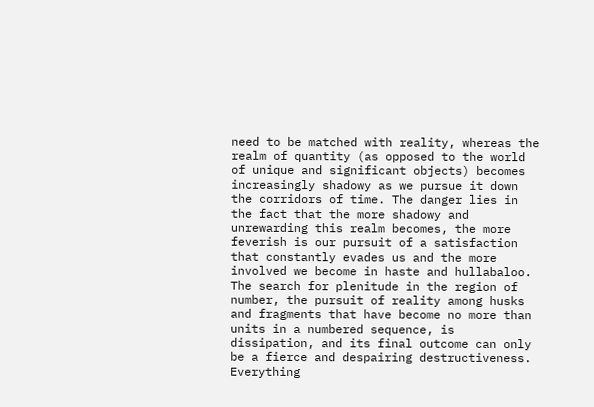need to be matched with reality, whereas the realm of quantity (as opposed to the world of unique and significant objects) becomes increasingly shadowy as we pursue it down the corridors of time. The danger lies in the fact that the more shadowy and unrewarding this realm becomes, the more feverish is our pursuit of a satisfaction that constantly evades us and the more involved we become in haste and hullabaloo. The search for plenitude in the region of number, the pursuit of reality among husks and fragments that have become no more than units in a numbered sequence, is dissipation, and its final outcome can only be a fierce and despairing destructiveness. Everything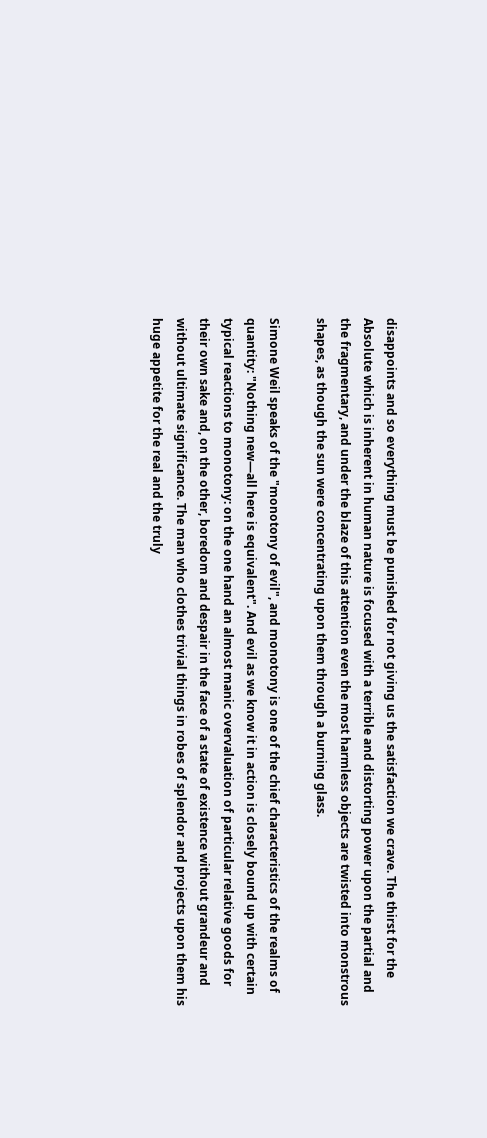disappoints and so everything must be punished for not giving us the satisfaction we crave. The thirst for the Absolute which is inherent in human nature is focused with a terrible and distorting power upon the partial and the fragmentary, and under the blaze of this attention even the most harmless objects are twisted into monstrous shapes, as though the sun were concentrating upon them through a burning glass.

Simone Weil speaks of the "monotony of evil", and monotony is one of the chief characteristics of the realms of quantity: "Nothing new—all here is equivalent". And evil as we know it in action is closely bound up with certain typical reactions to monotony: on the one hand an almost manic overvaluation of particular relative goods for their own sake and, on the other, boredom and despair in the face of a state of existence without grandeur and without ultimate significance. The man who clothes trivial things in robes of splendor and projects upon them his huge appetite for the real and the truly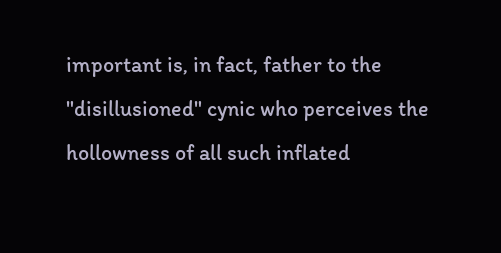important is, in fact, father to the "disillusioned" cynic who perceives the hollowness of all such inflated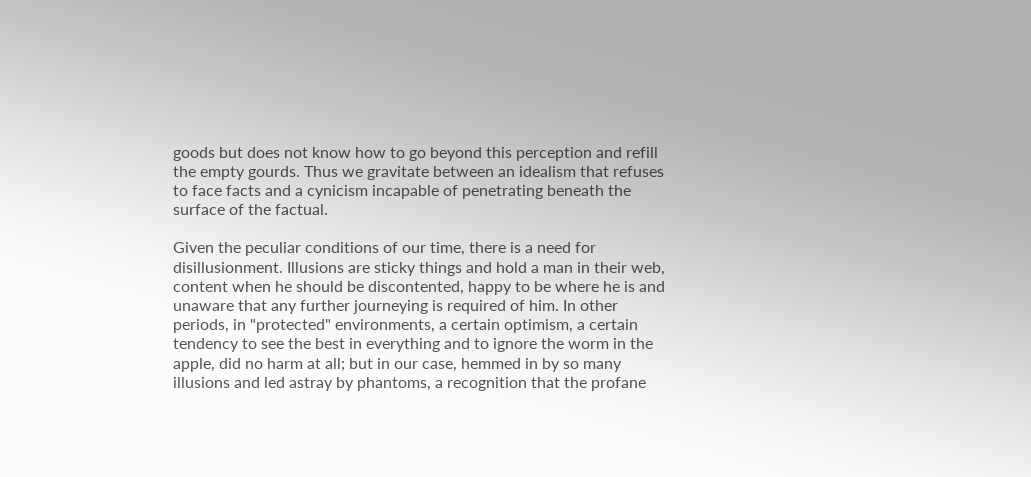goods but does not know how to go beyond this perception and refill the empty gourds. Thus we gravitate between an idealism that refuses to face facts and a cynicism incapable of penetrating beneath the surface of the factual.

Given the peculiar conditions of our time, there is a need for disillusionment. Illusions are sticky things and hold a man in their web, content when he should be discontented, happy to be where he is and unaware that any further journeying is required of him. In other periods, in "protected" environments, a certain optimism, a certain tendency to see the best in everything and to ignore the worm in the apple, did no harm at all; but in our case, hemmed in by so many illusions and led astray by phantoms, a recognition that the profane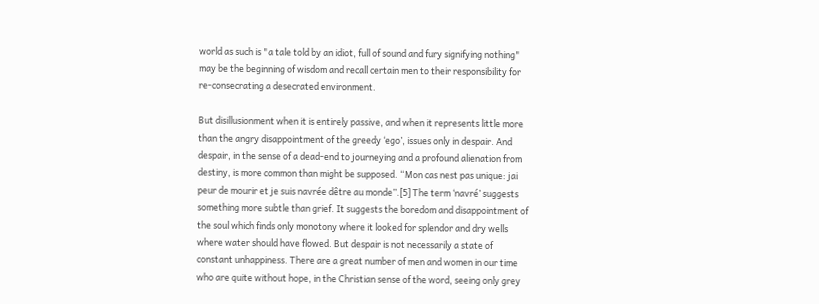world as such is "a tale told by an idiot, full of sound and fury signifying nothing" may be the beginning of wisdom and recall certain men to their responsibility for re-consecrating a desecrated environment.

But disillusionment when it is entirely passive, and when it represents little more than the angry disappointment of the greedy ‘ego’, issues only in despair. And despair, in the sense of a dead-end to journeying and a profound alienation from destiny, is more common than might be supposed. “Mon cas nest pas unique: jai peur de mourir et je suis navrée dêtre au monde”.[5] The term ‘navré’ suggests something more subtle than grief. It suggests the boredom and disappointment of the soul which finds only monotony where it looked for splendor and dry wells where water should have flowed. But despair is not necessarily a state of constant unhappiness. There are a great number of men and women in our time who are quite without hope, in the Christian sense of the word, seeing only grey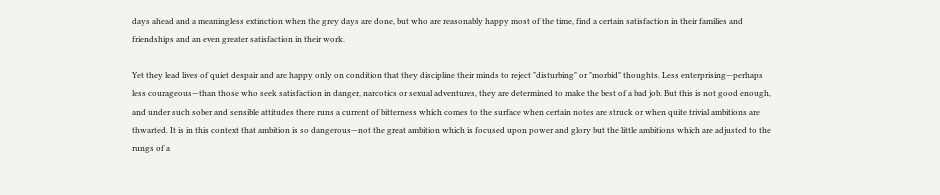days ahead and a meaningless extinction when the grey days are done, but who are reasonably happy most of the time, find a certain satisfaction in their families and friendships and an even greater satisfaction in their work.

Yet they lead lives of quiet despair and are happy only on condition that they discipline their minds to reject "disturbing" or "morbid" thoughts. Less enterprising—perhaps less courageous—than those who seek satisfaction in danger, narcotics or sexual adventures, they are determined to make the best of a bad job. But this is not good enough, and under such sober and sensible attitudes there runs a current of bitterness which comes to the surface when certain notes are struck or when quite trivial ambitions are thwarted. It is in this context that ambition is so dangerous—not the great ambition which is focused upon power and glory but the little ambitions which are adjusted to the rungs of a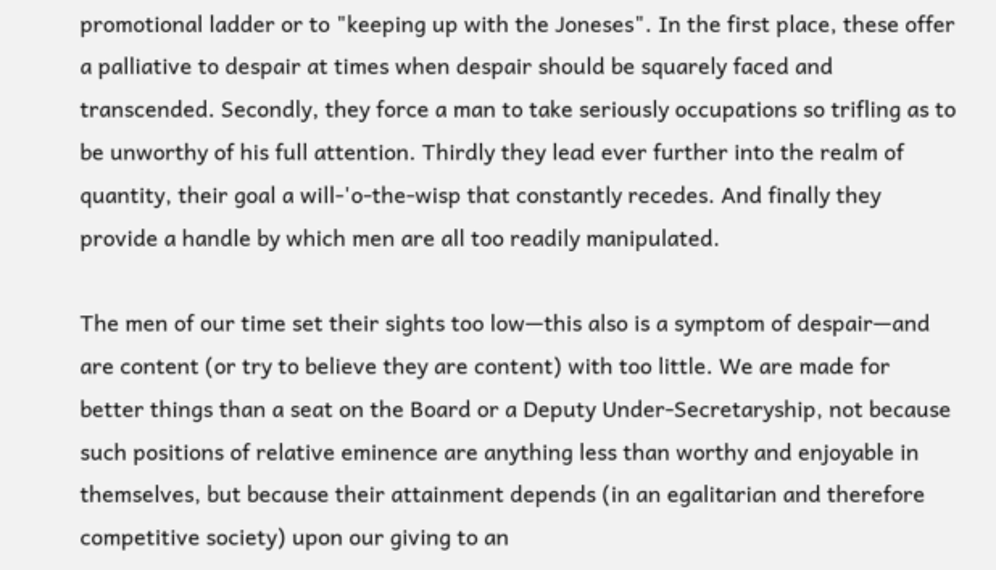promotional ladder or to "keeping up with the Joneses". In the first place, these offer a palliative to despair at times when despair should be squarely faced and transcended. Secondly, they force a man to take seriously occupations so trifling as to be unworthy of his full attention. Thirdly they lead ever further into the realm of quantity, their goal a will-'o-the-wisp that constantly recedes. And finally they provide a handle by which men are all too readily manipulated.

The men of our time set their sights too low—this also is a symptom of despair—and are content (or try to believe they are content) with too little. We are made for better things than a seat on the Board or a Deputy Under-Secretaryship, not because such positions of relative eminence are anything less than worthy and enjoyable in themselves, but because their attainment depends (in an egalitarian and therefore competitive society) upon our giving to an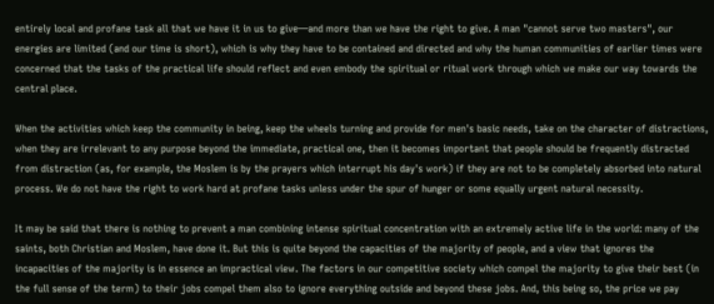entirely local and profane task all that we have it in us to give—and more than we have the right to give. A man "cannot serve two masters", our energies are limited (and our time is short), which is why they have to be contained and directed and why the human communities of earlier times were concerned that the tasks of the practical life should reflect and even embody the spiritual or ritual work through which we make our way towards the central place.

When the activities which keep the community in being, keep the wheels turning and provide for men's basic needs, take on the character of distractions, when they are irrelevant to any purpose beyond the immediate, practical one, then it becomes important that people should be frequently distracted from distraction (as, for example, the Moslem is by the prayers which interrupt his day's work) if they are not to be completely absorbed into natural process. We do not have the right to work hard at profane tasks unless under the spur of hunger or some equally urgent natural necessity.

It may be said that there is nothing to prevent a man combining intense spiritual concentration with an extremely active life in the world: many of the saints, both Christian and Moslem, have done it. But this is quite beyond the capacities of the majority of people, and a view that ignores the incapacities of the majority is in essence an impractical view. The factors in our competitive society which compel the majority to give their best (in the full sense of the term) to their jobs compel them also to ignore everything outside and beyond these jobs. And, this being so, the price we pay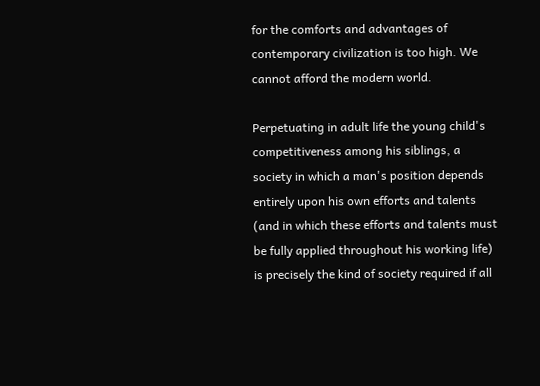for the comforts and advantages of contemporary civilization is too high. We cannot afford the modern world.

Perpetuating in adult life the young child's competitiveness among his siblings, a society in which a man's position depends entirely upon his own efforts and talents (and in which these efforts and talents must be fully applied throughout his working life) is precisely the kind of society required if all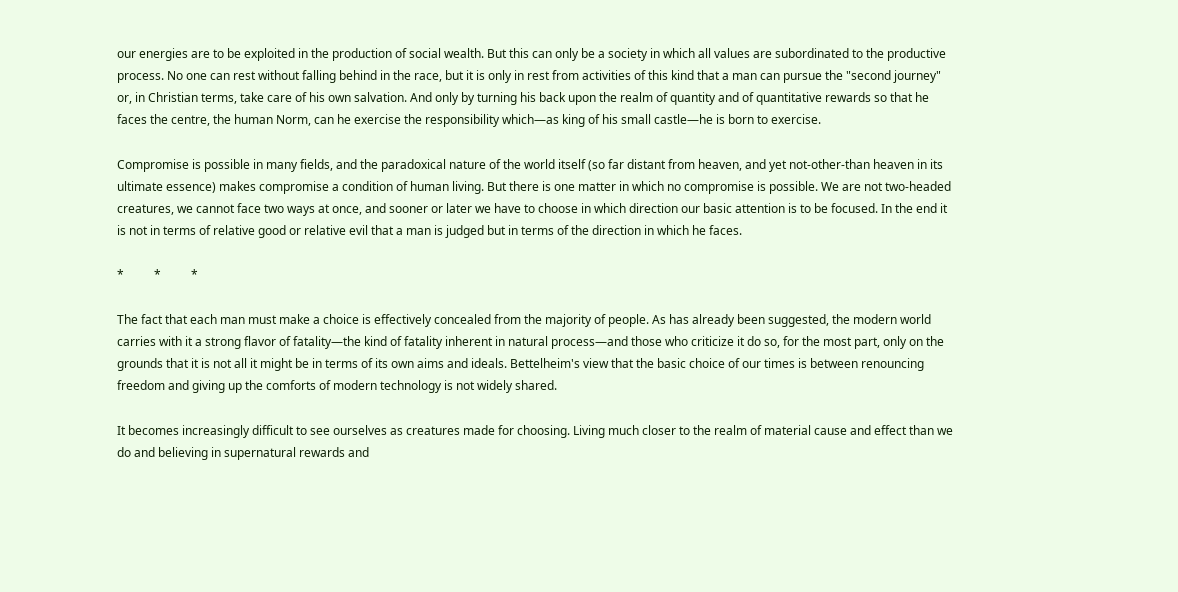our energies are to be exploited in the production of social wealth. But this can only be a society in which all values are subordinated to the productive process. No one can rest without falling behind in the race, but it is only in rest from activities of this kind that a man can pursue the "second journey" or, in Christian terms, take care of his own salvation. And only by turning his back upon the realm of quantity and of quantitative rewards so that he faces the centre, the human Norm, can he exercise the responsibility which—as king of his small castle—he is born to exercise.

Compromise is possible in many fields, and the paradoxical nature of the world itself (so far distant from heaven, and yet not-other-than heaven in its ultimate essence) makes compromise a condition of human living. But there is one matter in which no compromise is possible. We are not two-headed creatures, we cannot face two ways at once, and sooner or later we have to choose in which direction our basic attention is to be focused. In the end it is not in terms of relative good or relative evil that a man is judged but in terms of the direction in which he faces.

*          *          *

The fact that each man must make a choice is effectively concealed from the majority of people. As has already been suggested, the modern world carries with it a strong flavor of fatality—the kind of fatality inherent in natural process—and those who criticize it do so, for the most part, only on the grounds that it is not all it might be in terms of its own aims and ideals. Bettelheim's view that the basic choice of our times is between renouncing freedom and giving up the comforts of modern technology is not widely shared.

It becomes increasingly difficult to see ourselves as creatures made for choosing. Living much closer to the realm of material cause and effect than we do and believing in supernatural rewards and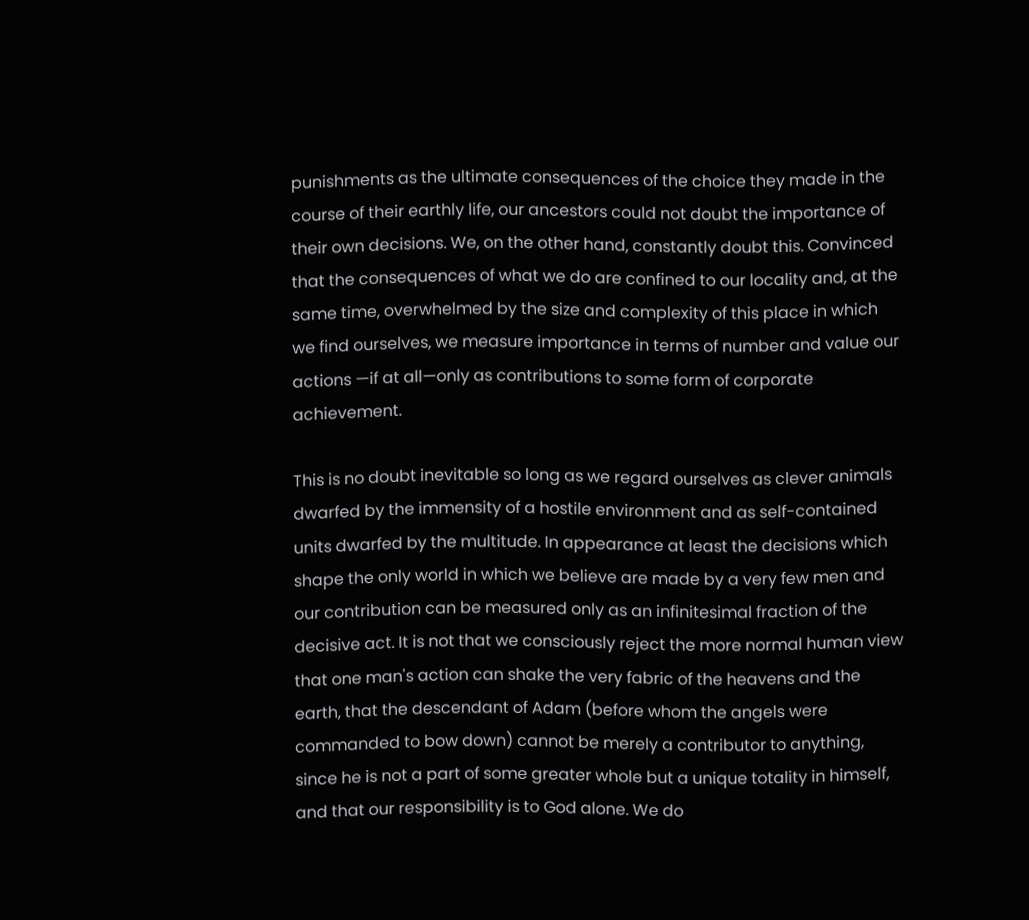punishments as the ultimate consequences of the choice they made in the course of their earthly life, our ancestors could not doubt the importance of their own decisions. We, on the other hand, constantly doubt this. Convinced that the consequences of what we do are confined to our locality and, at the same time, overwhelmed by the size and complexity of this place in which we find ourselves, we measure importance in terms of number and value our actions —if at all—only as contributions to some form of corporate achievement.

This is no doubt inevitable so long as we regard ourselves as clever animals dwarfed by the immensity of a hostile environment and as self-contained units dwarfed by the multitude. In appearance at least the decisions which shape the only world in which we believe are made by a very few men and our contribution can be measured only as an infinitesimal fraction of the decisive act. It is not that we consciously reject the more normal human view that one man's action can shake the very fabric of the heavens and the earth, that the descendant of Adam (before whom the angels were commanded to bow down) cannot be merely a contributor to anything, since he is not a part of some greater whole but a unique totality in himself, and that our responsibility is to God alone. We do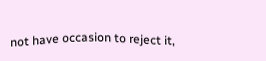not have occasion to reject it,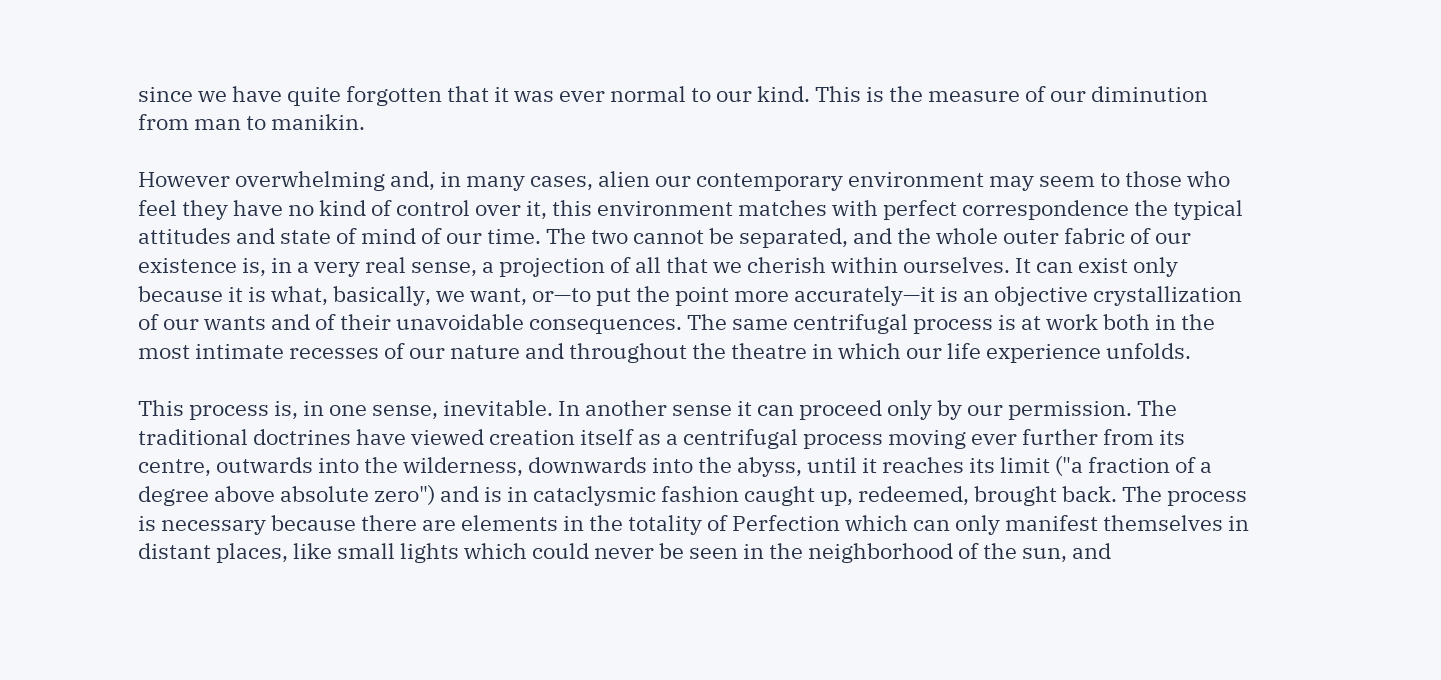since we have quite forgotten that it was ever normal to our kind. This is the measure of our diminution from man to manikin.

However overwhelming and, in many cases, alien our contemporary environment may seem to those who feel they have no kind of control over it, this environment matches with perfect correspondence the typical attitudes and state of mind of our time. The two cannot be separated, and the whole outer fabric of our existence is, in a very real sense, a projection of all that we cherish within ourselves. It can exist only because it is what, basically, we want, or—to put the point more accurately—it is an objective crystallization of our wants and of their unavoidable consequences. The same centrifugal process is at work both in the most intimate recesses of our nature and throughout the theatre in which our life experience unfolds.

This process is, in one sense, inevitable. In another sense it can proceed only by our permission. The traditional doctrines have viewed creation itself as a centrifugal process moving ever further from its centre, outwards into the wilderness, downwards into the abyss, until it reaches its limit ("a fraction of a degree above absolute zero") and is in cataclysmic fashion caught up, redeemed, brought back. The process is necessary because there are elements in the totality of Perfection which can only manifest themselves in distant places, like small lights which could never be seen in the neighborhood of the sun, and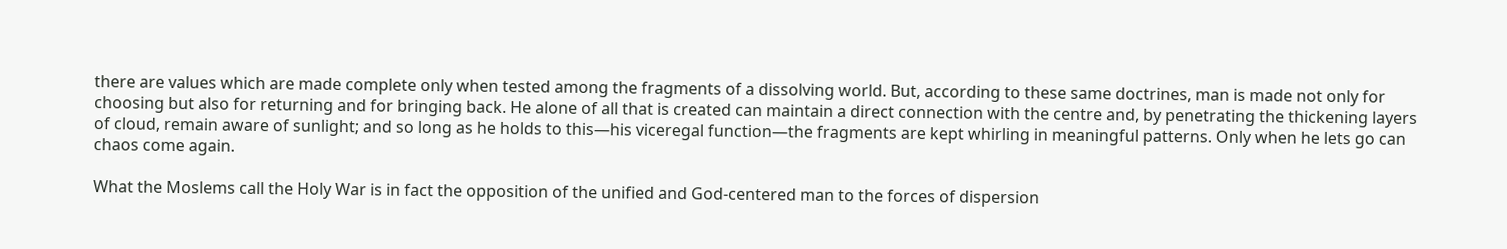there are values which are made complete only when tested among the fragments of a dissolving world. But, according to these same doctrines, man is made not only for choosing but also for returning and for bringing back. He alone of all that is created can maintain a direct connection with the centre and, by penetrating the thickening layers of cloud, remain aware of sunlight; and so long as he holds to this—his viceregal function—the fragments are kept whirling in meaningful patterns. Only when he lets go can chaos come again.

What the Moslems call the Holy War is in fact the opposition of the unified and God-centered man to the forces of dispersion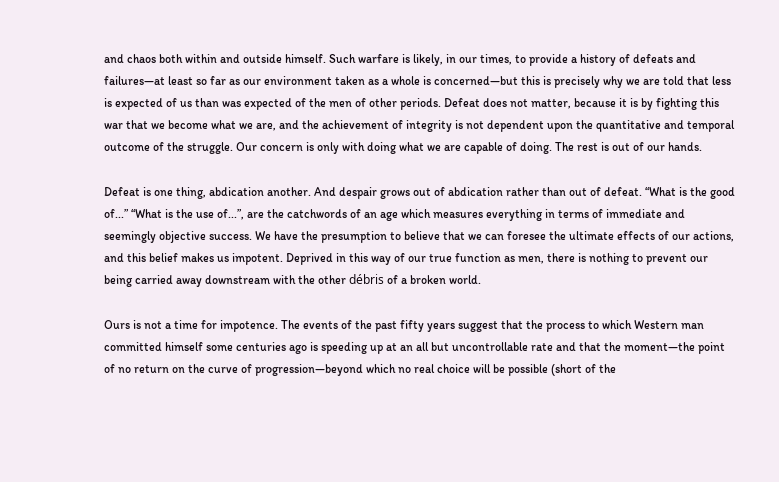and chaos both within and outside himself. Such warfare is likely, in our times, to provide a history of defeats and failures—at least so far as our environment taken as a whole is concerned—but this is precisely why we are told that less is expected of us than was expected of the men of other periods. Defeat does not matter, because it is by fighting this war that we become what we are, and the achievement of integrity is not dependent upon the quantitative and temporal outcome of the struggle. Our concern is only with doing what we are capable of doing. The rest is out of our hands.

Defeat is one thing, abdication another. And despair grows out of abdication rather than out of defeat. “What is the good of...” “What is the use of...”, are the catchwords of an age which measures everything in terms of immediate and seemingly objective success. We have the presumption to believe that we can foresee the ultimate effects of our actions, and this belief makes us impotent. Deprived in this way of our true function as men, there is nothing to prevent our being carried away downstream with the other débris of a broken world.

Ours is not a time for impotence. The events of the past fifty years suggest that the process to which Western man committed himself some centuries ago is speeding up at an all but uncontrollable rate and that the moment—the point of no return on the curve of progression—beyond which no real choice will be possible (short of the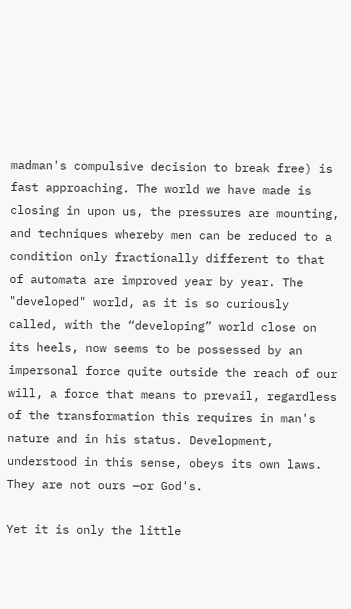madman's compulsive decision to break free) is fast approaching. The world we have made is closing in upon us, the pressures are mounting, and techniques whereby men can be reduced to a condition only fractionally different to that of automata are improved year by year. The "developed" world, as it is so curiously called, with the “developing” world close on its heels, now seems to be possessed by an impersonal force quite outside the reach of our will, a force that means to prevail, regardless of the transformation this requires in man's nature and in his status. Development, understood in this sense, obeys its own laws. They are not ours —or God's.

Yet it is only the little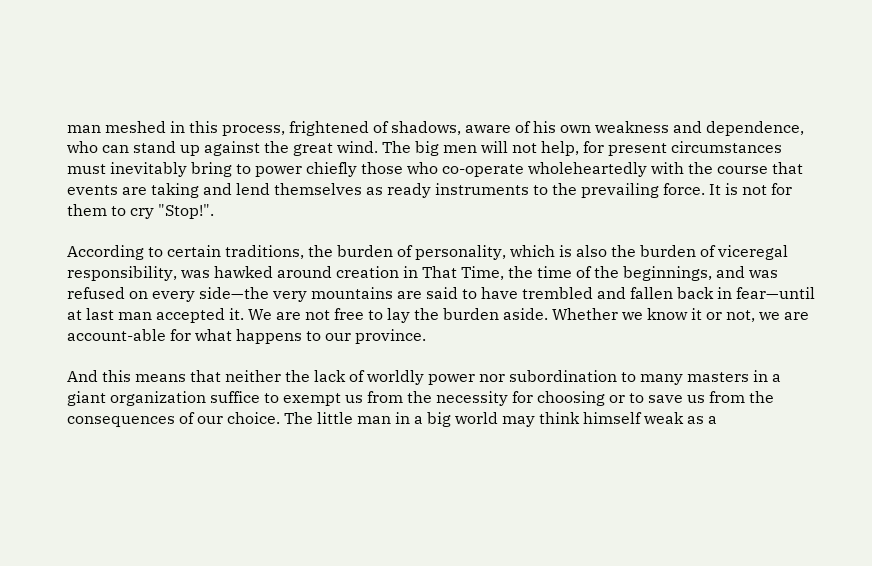man meshed in this process, frightened of shadows, aware of his own weakness and dependence, who can stand up against the great wind. The big men will not help, for present circumstances must inevitably bring to power chiefly those who co-operate wholeheartedly with the course that events are taking and lend themselves as ready instruments to the prevailing force. It is not for them to cry "Stop!".

According to certain traditions, the burden of personality, which is also the burden of viceregal responsibility, was hawked around creation in That Time, the time of the beginnings, and was refused on every side—the very mountains are said to have trembled and fallen back in fear—until at last man accepted it. We are not free to lay the burden aside. Whether we know it or not, we are account-able for what happens to our province.

And this means that neither the lack of worldly power nor subordination to many masters in a giant organization suffice to exempt us from the necessity for choosing or to save us from the consequences of our choice. The little man in a big world may think himself weak as a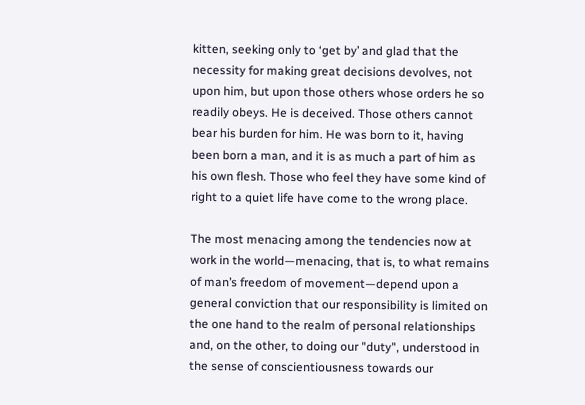kitten, seeking only to ‘get by’ and glad that the necessity for making great decisions devolves, not upon him, but upon those others whose orders he so readily obeys. He is deceived. Those others cannot bear his burden for him. He was born to it, having been born a man, and it is as much a part of him as his own flesh. Those who feel they have some kind of right to a quiet life have come to the wrong place.

The most menacing among the tendencies now at work in the world—menacing, that is, to what remains of man’s freedom of movement—depend upon a general conviction that our responsibility is limited on the one hand to the realm of personal relationships and, on the other, to doing our "duty", understood in the sense of conscientiousness towards our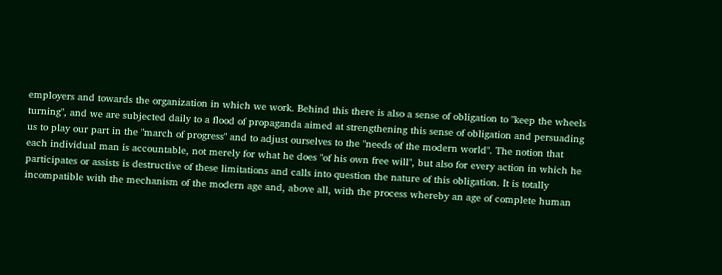employers and towards the organization in which we work. Behind this there is also a sense of obligation to "keep the wheels turning", and we are subjected daily to a flood of propaganda aimed at strengthening this sense of obligation and persuading us to play our part in the "march of progress" and to adjust ourselves to the "needs of the modern world". The notion that each individual man is accountable, not merely for what he does "of his own free will", but also for every action in which he participates or assists is destructive of these limitations and calls into question the nature of this obligation. It is totally incompatible with the mechanism of the modern age and, above all, with the process whereby an age of complete human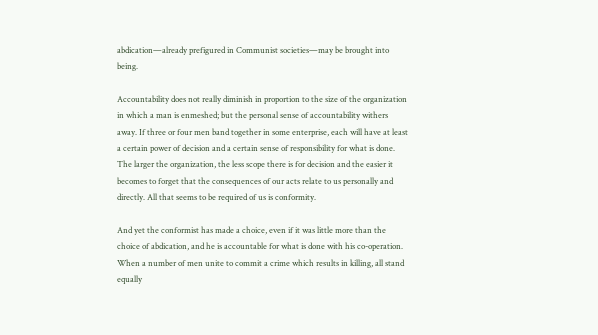abdication—already prefigured in Communist societies—may be brought into being.

Accountability does not really diminish in proportion to the size of the organization in which a man is enmeshed; but the personal sense of accountability withers away. If three or four men band together in some enterprise, each will have at least a certain power of decision and a certain sense of responsibility for what is done. The larger the organization, the less scope there is for decision and the easier it becomes to forget that the consequences of our acts relate to us personally and directly. All that seems to be required of us is conformity.

And yet the conformist has made a choice, even if it was little more than the choice of abdication, and he is accountable for what is done with his co-operation. When a number of men unite to commit a crime which results in killing, all stand equally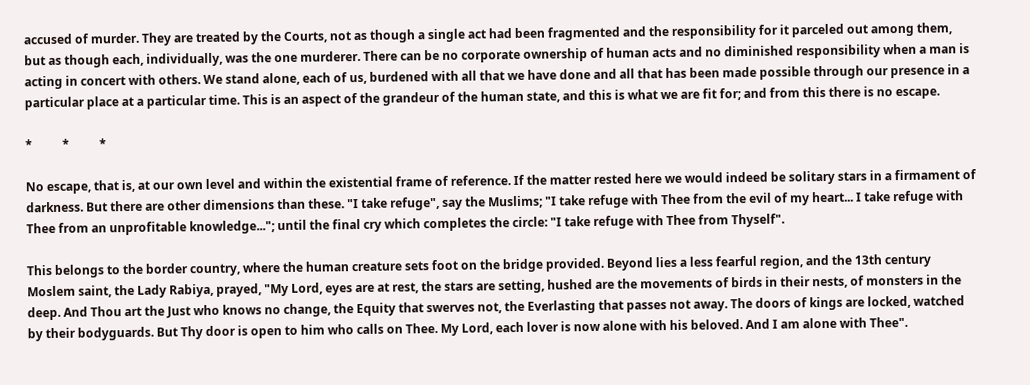accused of murder. They are treated by the Courts, not as though a single act had been fragmented and the responsibility for it parceled out among them, but as though each, individually, was the one murderer. There can be no corporate ownership of human acts and no diminished responsibility when a man is acting in concert with others. We stand alone, each of us, burdened with all that we have done and all that has been made possible through our presence in a particular place at a particular time. This is an aspect of the grandeur of the human state, and this is what we are fit for; and from this there is no escape.

*          *          *

No escape, that is, at our own level and within the existential frame of reference. If the matter rested here we would indeed be solitary stars in a firmament of darkness. But there are other dimensions than these. "I take refuge", say the Muslims; "I take refuge with Thee from the evil of my heart... I take refuge with Thee from an unprofitable knowledge..."; until the final cry which completes the circle: "I take refuge with Thee from Thyself".

This belongs to the border country, where the human creature sets foot on the bridge provided. Beyond lies a less fearful region, and the 13th century Moslem saint, the Lady Rabiya, prayed, "My Lord, eyes are at rest, the stars are setting, hushed are the movements of birds in their nests, of monsters in the deep. And Thou art the Just who knows no change, the Equity that swerves not, the Everlasting that passes not away. The doors of kings are locked, watched by their bodyguards. But Thy door is open to him who calls on Thee. My Lord, each lover is now alone with his beloved. And I am alone with Thee".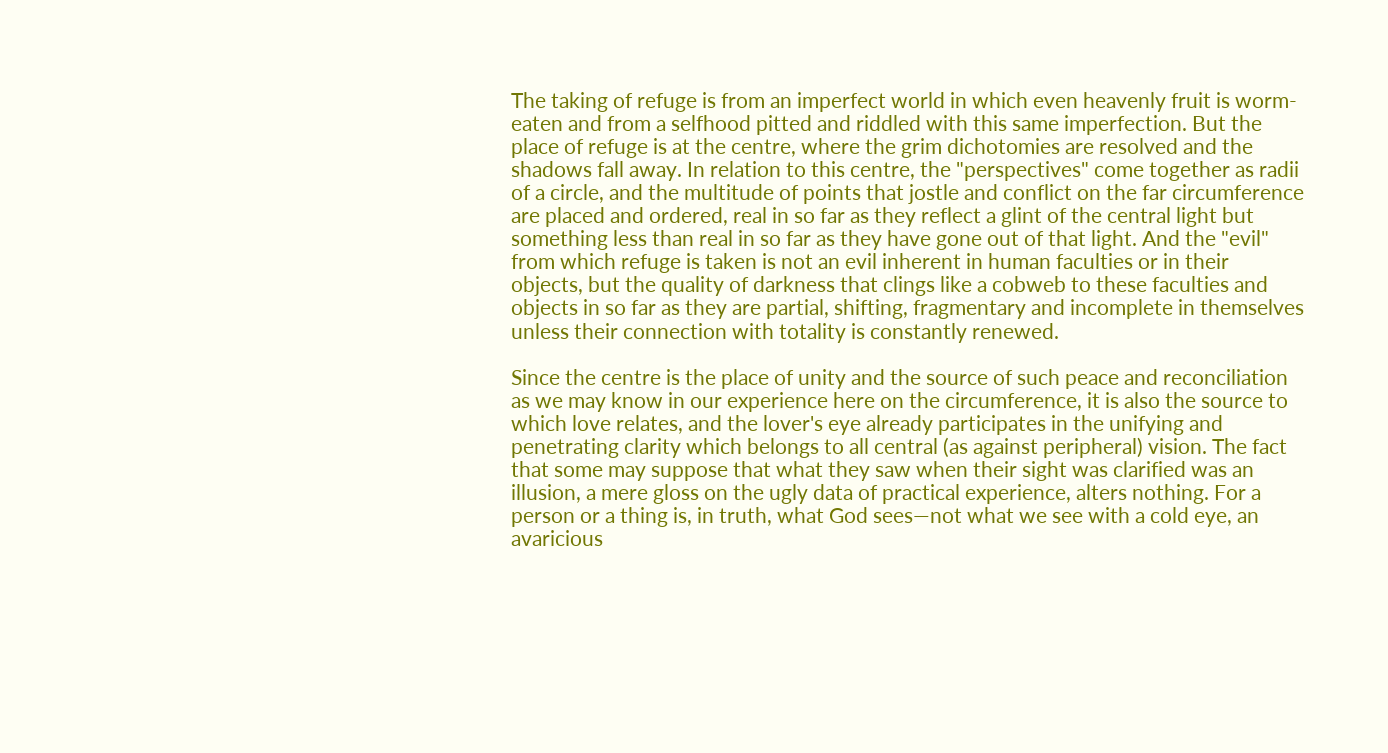The taking of refuge is from an imperfect world in which even heavenly fruit is worm-eaten and from a selfhood pitted and riddled with this same imperfection. But the place of refuge is at the centre, where the grim dichotomies are resolved and the shadows fall away. In relation to this centre, the "perspectives" come together as radii of a circle, and the multitude of points that jostle and conflict on the far circumference are placed and ordered, real in so far as they reflect a glint of the central light but something less than real in so far as they have gone out of that light. And the "evil" from which refuge is taken is not an evil inherent in human faculties or in their objects, but the quality of darkness that clings like a cobweb to these faculties and objects in so far as they are partial, shifting, fragmentary and incomplete in themselves unless their connection with totality is constantly renewed.

Since the centre is the place of unity and the source of such peace and reconciliation as we may know in our experience here on the circumference, it is also the source to which love relates, and the lover's eye already participates in the unifying and penetrating clarity which belongs to all central (as against peripheral) vision. The fact that some may suppose that what they saw when their sight was clarified was an illusion, a mere gloss on the ugly data of practical experience, alters nothing. For a person or a thing is, in truth, what God sees—not what we see with a cold eye, an avaricious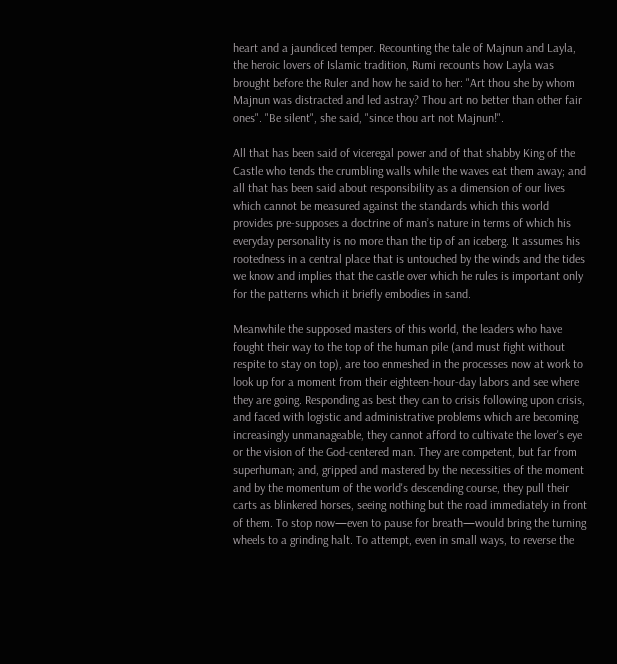heart and a jaundiced temper. Recounting the tale of Majnun and Layla, the heroic lovers of Islamic tradition, Rumi recounts how Layla was brought before the Ruler and how he said to her: "Art thou she by whom Majnun was distracted and led astray? Thou art no better than other fair ones". "Be silent", she said, "since thou art not Majnun!".

All that has been said of viceregal power and of that shabby King of the Castle who tends the crumbling walls while the waves eat them away; and all that has been said about responsibility as a dimension of our lives which cannot be measured against the standards which this world provides pre-supposes a doctrine of man’s nature in terms of which his everyday personality is no more than the tip of an iceberg. It assumes his rootedness in a central place that is untouched by the winds and the tides we know and implies that the castle over which he rules is important only for the patterns which it briefly embodies in sand.

Meanwhile the supposed masters of this world, the leaders who have fought their way to the top of the human pile (and must fight without respite to stay on top), are too enmeshed in the processes now at work to look up for a moment from their eighteen-hour-day labors and see where they are going. Responding as best they can to crisis following upon crisis, and faced with logistic and administrative problems which are becoming increasingly unmanageable, they cannot afford to cultivate the lover's eye or the vision of the God-centered man. They are competent, but far from superhuman; and, gripped and mastered by the necessities of the moment and by the momentum of the world's descending course, they pull their carts as blinkered horses, seeing nothing but the road immediately in front of them. To stop now—even to pause for breath—would bring the turning wheels to a grinding halt. To attempt, even in small ways, to reverse the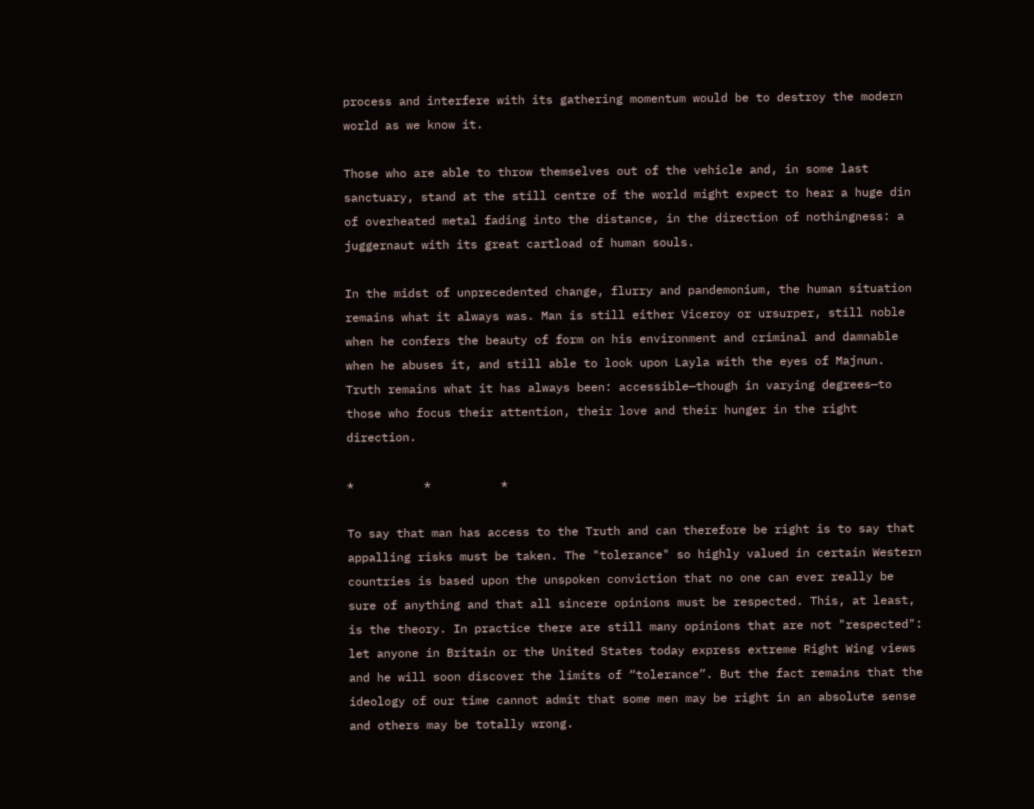process and interfere with its gathering momentum would be to destroy the modern world as we know it.

Those who are able to throw themselves out of the vehicle and, in some last sanctuary, stand at the still centre of the world might expect to hear a huge din of overheated metal fading into the distance, in the direction of nothingness: a juggernaut with its great cartload of human souls.

In the midst of unprecedented change, flurry and pandemonium, the human situation remains what it always was. Man is still either Viceroy or ursurper, still noble when he confers the beauty of form on his environment and criminal and damnable when he abuses it, and still able to look upon Layla with the eyes of Majnun. Truth remains what it has always been: accessible—though in varying degrees—to those who focus their attention, their love and their hunger in the right direction.

*          *          *

To say that man has access to the Truth and can therefore be right is to say that appalling risks must be taken. The "tolerance" so highly valued in certain Western countries is based upon the unspoken conviction that no one can ever really be sure of anything and that all sincere opinions must be respected. This, at least, is the theory. In practice there are still many opinions that are not "respected": let anyone in Britain or the United States today express extreme Right Wing views and he will soon discover the limits of “tolerance”. But the fact remains that the ideology of our time cannot admit that some men may be right in an absolute sense and others may be totally wrong.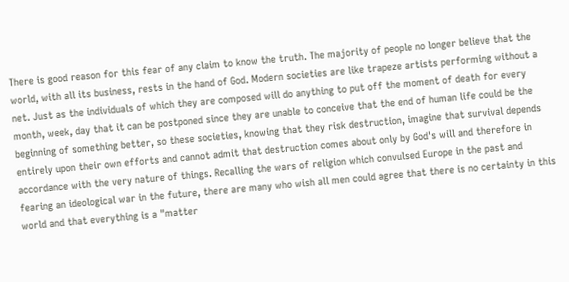There is good reason for this fear of any claim to know the truth. The majority of people no longer believe that the world, with all its business, rests in the hand of God. Modern societies are like trapeze artists performing without a net. Just as the individuals of which they are composed will do anything to put off the moment of death for every month, week, day that it can be postponed since they are unable to conceive that the end of human life could be the beginning of something better, so these societies, knowing that they risk destruction, imagine that survival depends entirely upon their own efforts and cannot admit that destruction comes about only by God's will and therefore in accordance with the very nature of things. Recalling the wars of religion which convulsed Europe in the past and fearing an ideological war in the future, there are many who wish all men could agree that there is no certainty in this world and that everything is a "matter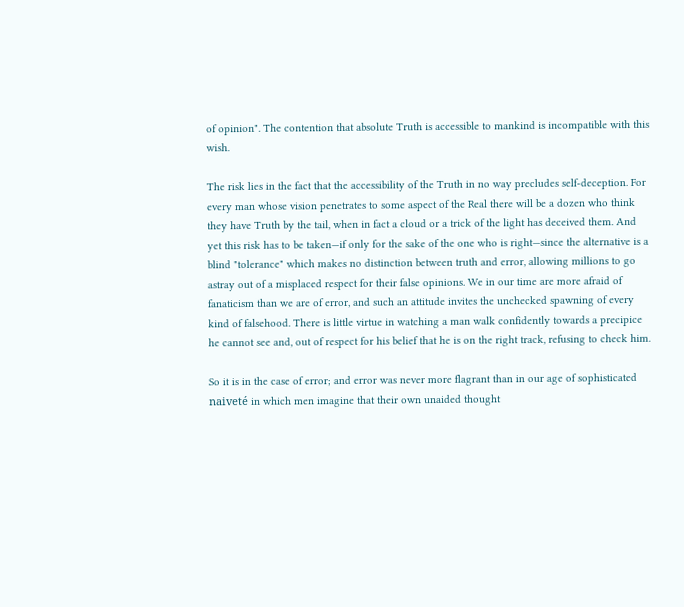of opinion". The contention that absolute Truth is accessible to mankind is incompatible with this wish.

The risk lies in the fact that the accessibility of the Truth in no way precludes self-deception. For every man whose vision penetrates to some aspect of the Real there will be a dozen who think they have Truth by the tail, when in fact a cloud or a trick of the light has deceived them. And yet this risk has to be taken—if only for the sake of the one who is right—since the alternative is a blind "tolerance" which makes no distinction between truth and error, allowing millions to go astray out of a misplaced respect for their false opinions. We in our time are more afraid of fanaticism than we are of error, and such an attitude invites the unchecked spawning of every kind of falsehood. There is little virtue in watching a man walk confidently towards a precipice he cannot see and, out of respect for his belief that he is on the right track, refusing to check him.

So it is in the case of error; and error was never more flagrant than in our age of sophisticated naiveté in which men imagine that their own unaided thought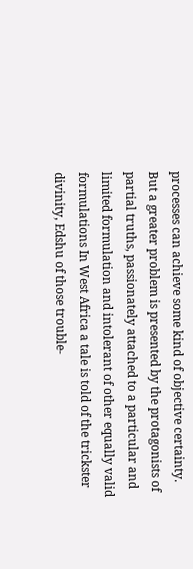processes can achieve some kind of objective certainty. But a greater problem is presented by the protagonists of partial truths, passionately attached to a particular and limited formulation and intolerant of other equally valid formulations In West Africa a tale is told of the trickster divinity, Edshu of those trouble-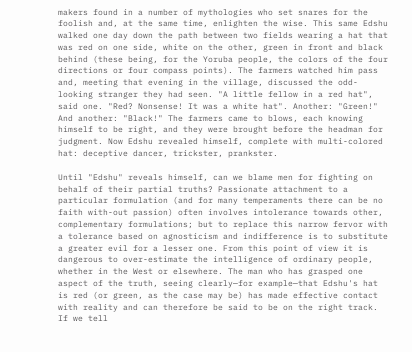makers found in a number of mythologies who set snares for the foolish and, at the same time, enlighten the wise. This same Edshu walked one day down the path between two fields wearing a hat that was red on one side, white on the other, green in front and black behind (these being, for the Yoruba people, the colors of the four directions or four compass points). The farmers watched him pass and, meeting that evening in the village, discussed the odd-looking stranger they had seen. "A little fellow in a red hat", said one. "Red? Nonsense! It was a white hat". Another: "Green!" And another: "Black!" The farmers came to blows, each knowing himself to be right, and they were brought before the headman for judgment. Now Edshu revealed himself, complete with multi-colored hat: deceptive dancer, trickster, prankster.

Until "Edshu" reveals himself, can we blame men for fighting on behalf of their partial truths? Passionate attachment to a particular formulation (and for many temperaments there can be no faith with-out passion) often involves intolerance towards other, complementary formulations; but to replace this narrow fervor with a tolerance based on agnosticism and indifference is to substitute a greater evil for a lesser one. From this point of view it is dangerous to over-estimate the intelligence of ordinary people, whether in the West or elsewhere. The man who has grasped one aspect of the truth, seeing clearly—for example—that Edshu's hat is red (or green, as the case may be) has made effective contact with reality and can therefore be said to be on the right track. If we tell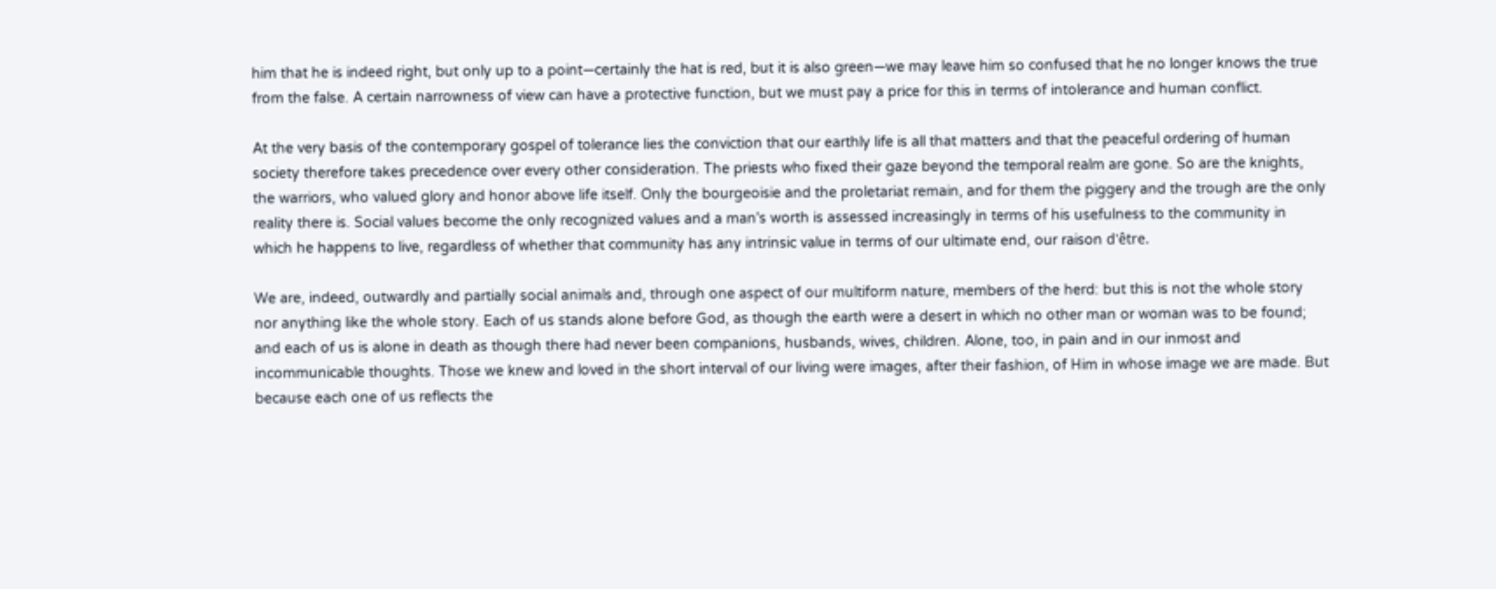him that he is indeed right, but only up to a point—certainly the hat is red, but it is also green—we may leave him so confused that he no longer knows the true from the false. A certain narrowness of view can have a protective function, but we must pay a price for this in terms of intolerance and human conflict.

At the very basis of the contemporary gospel of tolerance lies the conviction that our earthly life is all that matters and that the peaceful ordering of human society therefore takes precedence over every other consideration. The priests who fixed their gaze beyond the temporal realm are gone. So are the knights, the warriors, who valued glory and honor above life itself. Only the bourgeoisie and the proletariat remain, and for them the piggery and the trough are the only reality there is. Social values become the only recognized values and a man's worth is assessed increasingly in terms of his usefulness to the community in which he happens to live, regardless of whether that community has any intrinsic value in terms of our ultimate end, our raison d'être.

We are, indeed, outwardly and partially social animals and, through one aspect of our multiform nature, members of the herd: but this is not the whole story nor anything like the whole story. Each of us stands alone before God, as though the earth were a desert in which no other man or woman was to be found; and each of us is alone in death as though there had never been companions, husbands, wives, children. Alone, too, in pain and in our inmost and incommunicable thoughts. Those we knew and loved in the short interval of our living were images, after their fashion, of Him in whose image we are made. But because each one of us reflects the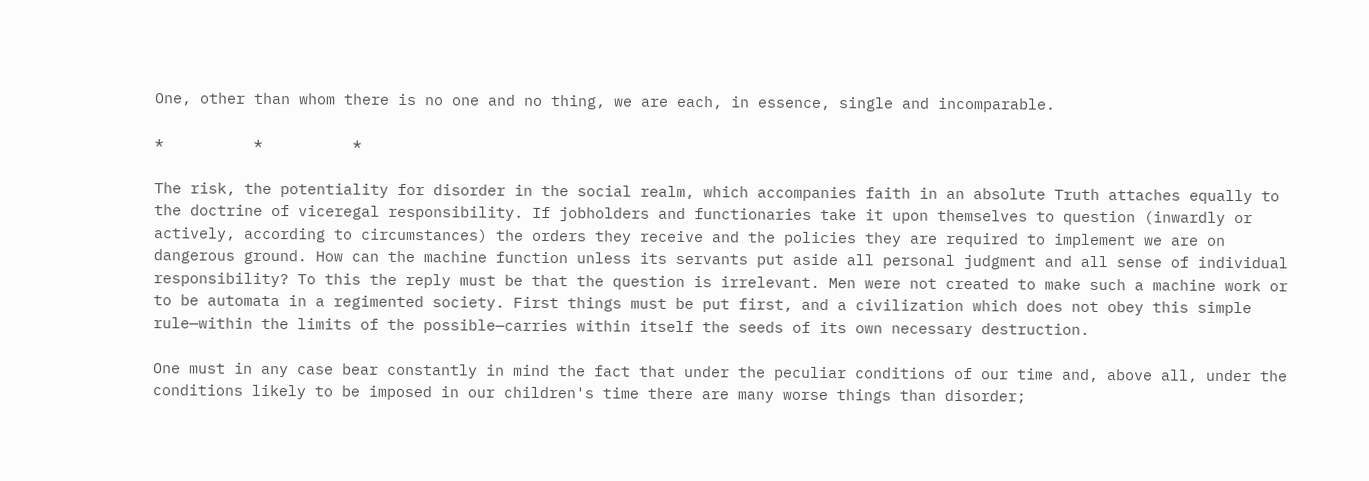One, other than whom there is no one and no thing, we are each, in essence, single and incomparable.

*          *          *

The risk, the potentiality for disorder in the social realm, which accompanies faith in an absolute Truth attaches equally to the doctrine of viceregal responsibility. If jobholders and functionaries take it upon themselves to question (inwardly or actively, according to circumstances) the orders they receive and the policies they are required to implement we are on dangerous ground. How can the machine function unless its servants put aside all personal judgment and all sense of individual responsibility? To this the reply must be that the question is irrelevant. Men were not created to make such a machine work or to be automata in a regimented society. First things must be put first, and a civilization which does not obey this simple rule—within the limits of the possible—carries within itself the seeds of its own necessary destruction.

One must in any case bear constantly in mind the fact that under the peculiar conditions of our time and, above all, under the conditions likely to be imposed in our children's time there are many worse things than disorder;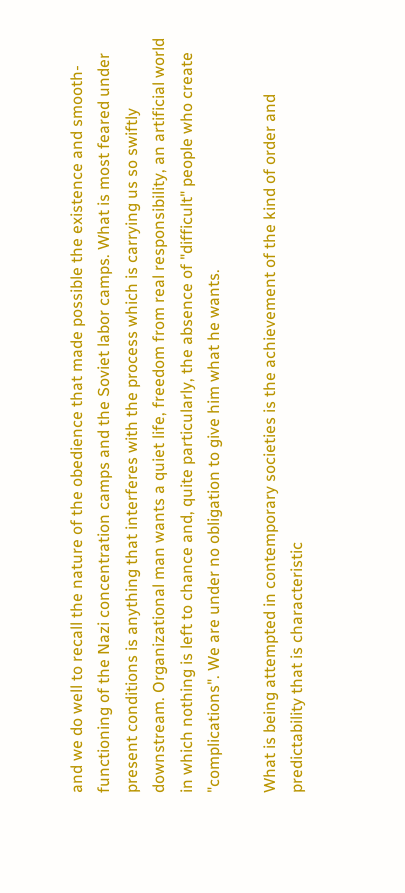and we do well to recall the nature of the obedience that made possible the existence and smooth-functioning of the Nazi concentration camps and the Soviet labor camps. What is most feared under present conditions is anything that interferes with the process which is carrying us so swiftly downstream. Organizational man wants a quiet life, freedom from real responsibility, an artificial world in which nothing is left to chance and, quite particularly, the absence of "difficult" people who create "complications". We are under no obligation to give him what he wants.

What is being attempted in contemporary societies is the achievement of the kind of order and predictability that is characteristic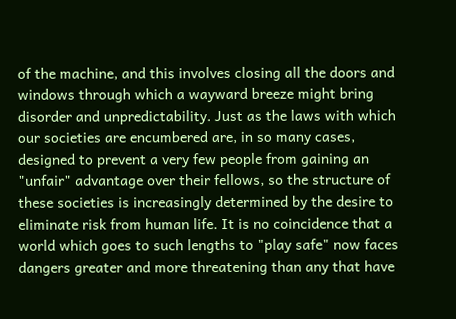of the machine, and this involves closing all the doors and windows through which a wayward breeze might bring disorder and unpredictability. Just as the laws with which our societies are encumbered are, in so many cases, designed to prevent a very few people from gaining an "unfair" advantage over their fellows, so the structure of these societies is increasingly determined by the desire to eliminate risk from human life. It is no coincidence that a world which goes to such lengths to "play safe" now faces dangers greater and more threatening than any that have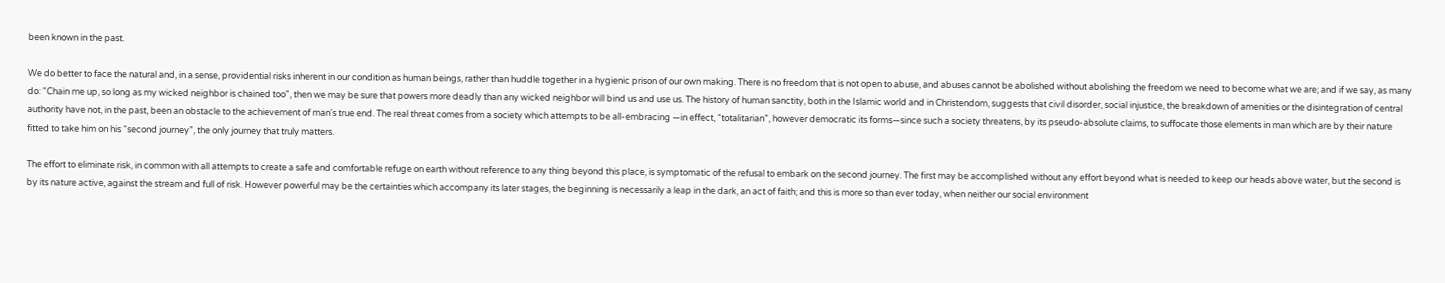been known in the past.

We do better to face the natural and, in a sense, providential risks inherent in our condition as human beings, rather than huddle together in a hygienic prison of our own making. There is no freedom that is not open to abuse, and abuses cannot be abolished without abolishing the freedom we need to become what we are; and if we say, as many do: "Chain me up, so long as my wicked neighbor is chained too", then we may be sure that powers more deadly than any wicked neighbor will bind us and use us. The history of human sanctity, both in the Islamic world and in Christendom, suggests that civil disorder, social injustice, the breakdown of amenities or the disintegration of central authority have not, in the past, been an obstacle to the achievement of man's true end. The real threat comes from a society which attempts to be all-embracing —in effect, “totalitarian”, however democratic its forms—since such a society threatens, by its pseudo-absolute claims, to suffocate those elements in man which are by their nature fitted to take him on his “second journey”, the only journey that truly matters.

The effort to eliminate risk, in common with all attempts to create a safe and comfortable refuge on earth without reference to any thing beyond this place, is symptomatic of the refusal to embark on the second journey. The first may be accomplished without any effort beyond what is needed to keep our heads above water, but the second is by its nature active, against the stream and full of risk. However powerful may be the certainties which accompany its later stages, the beginning is necessarily a leap in the dark, an act of faith; and this is more so than ever today, when neither our social environment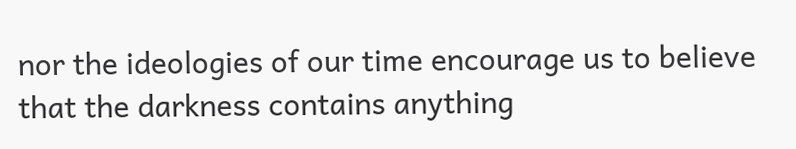nor the ideologies of our time encourage us to believe that the darkness contains anything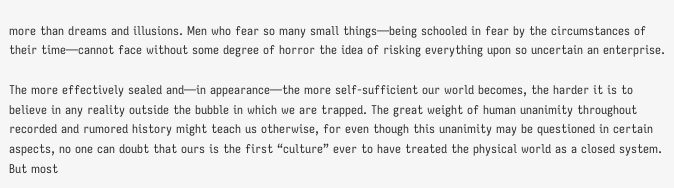more than dreams and illusions. Men who fear so many small things—being schooled in fear by the circumstances of their time—cannot face without some degree of horror the idea of risking everything upon so uncertain an enterprise.

The more effectively sealed and—in appearance—the more self-sufficient our world becomes, the harder it is to believe in any reality outside the bubble in which we are trapped. The great weight of human unanimity throughout recorded and rumored history might teach us otherwise, for even though this unanimity may be questioned in certain aspects, no one can doubt that ours is the first “culture” ever to have treated the physical world as a closed system. But most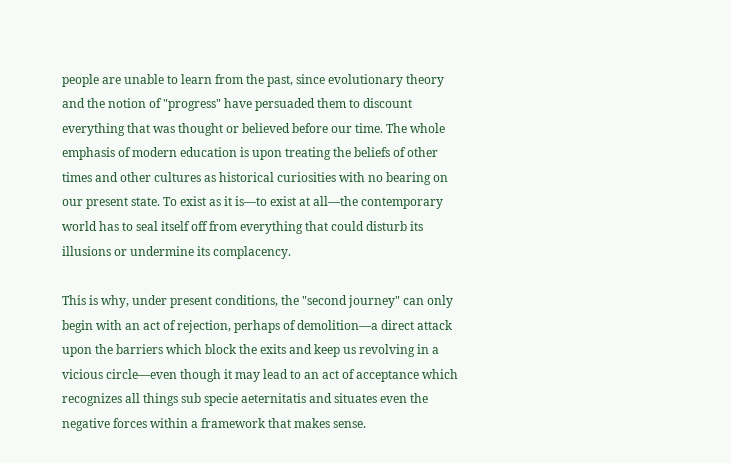people are unable to learn from the past, since evolutionary theory and the notion of "progress" have persuaded them to discount everything that was thought or believed before our time. The whole emphasis of modern education is upon treating the beliefs of other times and other cultures as historical curiosities with no bearing on our present state. To exist as it is—to exist at all—the contemporary world has to seal itself off from everything that could disturb its illusions or undermine its complacency.

This is why, under present conditions, the "second journey" can only begin with an act of rejection, perhaps of demolition—a direct attack upon the barriers which block the exits and keep us revolving in a vicious circle—even though it may lead to an act of acceptance which recognizes all things sub specie aeternitatis and situates even the negative forces within a framework that makes sense.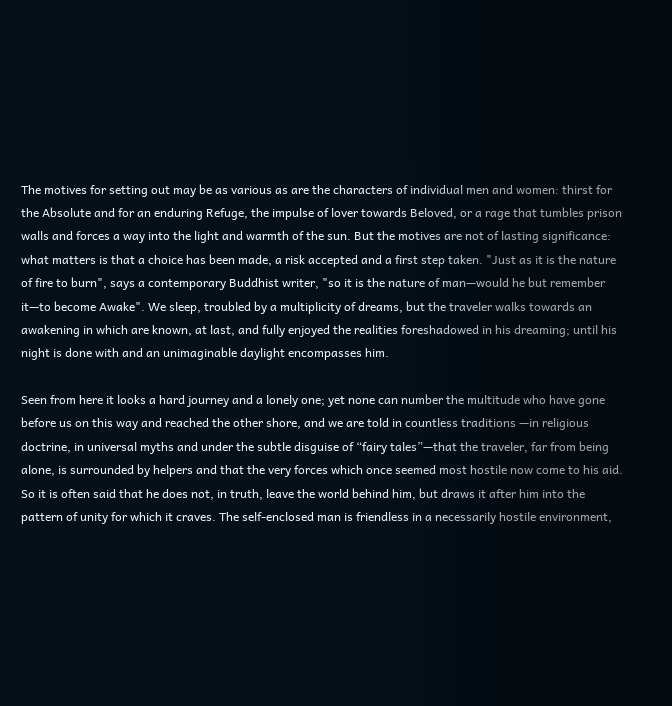The motives for setting out may be as various as are the characters of individual men and women: thirst for the Absolute and for an enduring Refuge, the impulse of lover towards Beloved, or a rage that tumbles prison walls and forces a way into the light and warmth of the sun. But the motives are not of lasting significance: what matters is that a choice has been made, a risk accepted and a first step taken. "Just as it is the nature of fire to burn", says a contemporary Buddhist writer, "so it is the nature of man—would he but remember it—to become Awake". We sleep, troubled by a multiplicity of dreams, but the traveler walks towards an awakening in which are known, at last, and fully enjoyed the realities foreshadowed in his dreaming; until his night is done with and an unimaginable daylight encompasses him.

Seen from here it looks a hard journey and a lonely one; yet none can number the multitude who have gone before us on this way and reached the other shore, and we are told in countless traditions —in religious doctrine, in universal myths and under the subtle disguise of “fairy tales”—that the traveler, far from being alone, is surrounded by helpers and that the very forces which once seemed most hostile now come to his aid. So it is often said that he does not, in truth, leave the world behind him, but draws it after him into the pattern of unity for which it craves. The self-enclosed man is friendless in a necessarily hostile environment,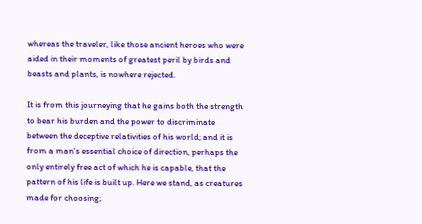whereas the traveler, like those ancient heroes who were aided in their moments of greatest peril by birds and beasts and plants, is nowhere rejected.

It is from this journeying that he gains both the strength to bear his burden and the power to discriminate between the deceptive relativities of his world; and it is from a man's essential choice of direction, perhaps the only entirely free act of which he is capable, that the pattern of his life is built up. Here we stand, as creatures made for choosing;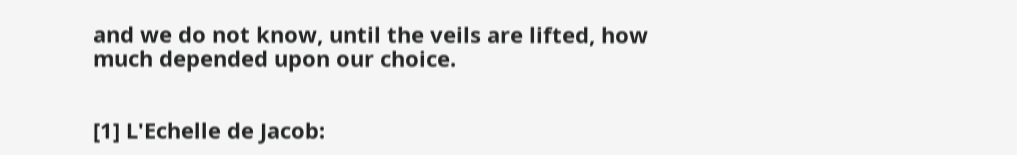and we do not know, until the veils are lifted, how much depended upon our choice.


[1] L'Echelle de Jacob: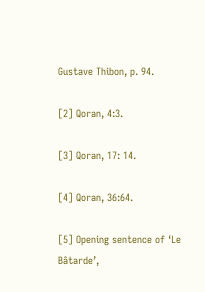Gustave Thibon, p. 94.

[2] Qoran, 4:3.

[3] Qoran, 17: 14.

[4] Qoran, 36:64.

[5] Opening sentence of ‘Le Bâtarde’,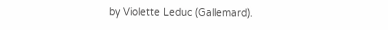by Violette Leduc (Gallemard).